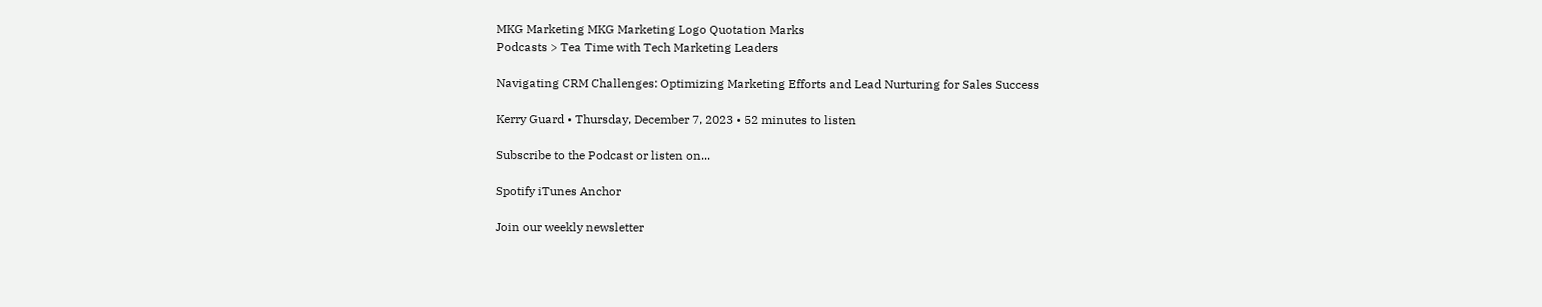MKG Marketing MKG Marketing Logo Quotation Marks
Podcasts > Tea Time with Tech Marketing Leaders

Navigating CRM Challenges: Optimizing Marketing Efforts and Lead Nurturing for Sales Success

Kerry Guard • Thursday, December 7, 2023 • 52 minutes to listen

Subscribe to the Podcast or listen on...

Spotify iTunes Anchor

Join our weekly newsletter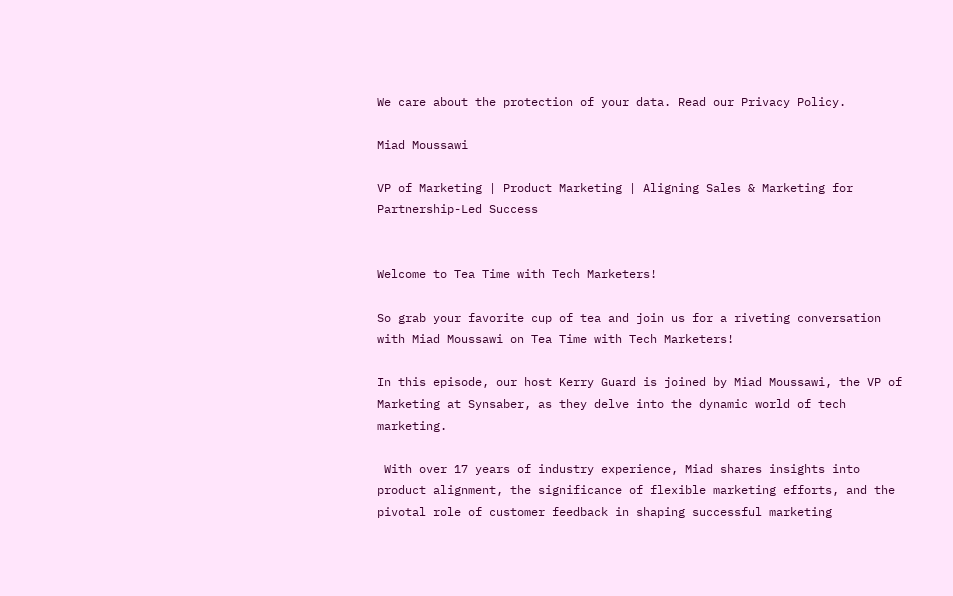We care about the protection of your data. Read our Privacy Policy.

Miad Moussawi

VP of Marketing | Product Marketing | Aligning Sales & Marketing for Partnership-Led Success


Welcome to Tea Time with Tech Marketers!

So grab your favorite cup of tea and join us for a riveting conversation with Miad Moussawi on Tea Time with Tech Marketers!

In this episode, our host Kerry Guard is joined by Miad Moussawi, the VP of Marketing at Synsaber, as they delve into the dynamic world of tech marketing.

 With over 17 years of industry experience, Miad shares insights into product alignment, the significance of flexible marketing efforts, and the pivotal role of customer feedback in shaping successful marketing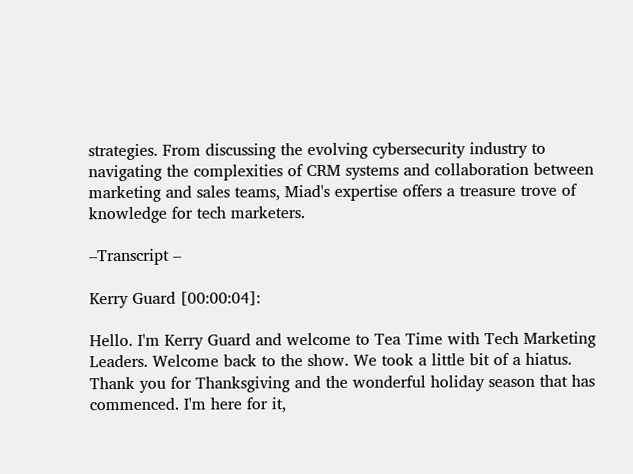strategies. From discussing the evolving cybersecurity industry to navigating the complexities of CRM systems and collaboration between marketing and sales teams, Miad's expertise offers a treasure trove of knowledge for tech marketers.

–Transcript –

Kerry Guard [00:00:04]:

Hello. I'm Kerry Guard and welcome to Tea Time with Tech Marketing Leaders. Welcome back to the show. We took a little bit of a hiatus. Thank you for Thanksgiving and the wonderful holiday season that has commenced. I'm here for it,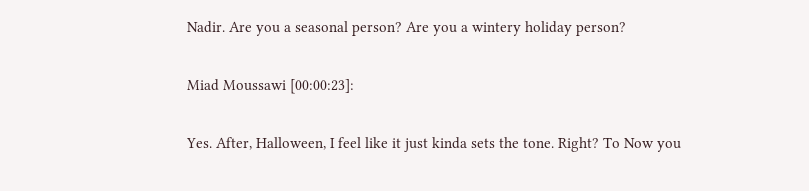Nadir. Are you a seasonal person? Are you a wintery holiday person?

Miad Moussawi [00:00:23]:

Yes. After, Halloween, I feel like it just kinda sets the tone. Right? To Now you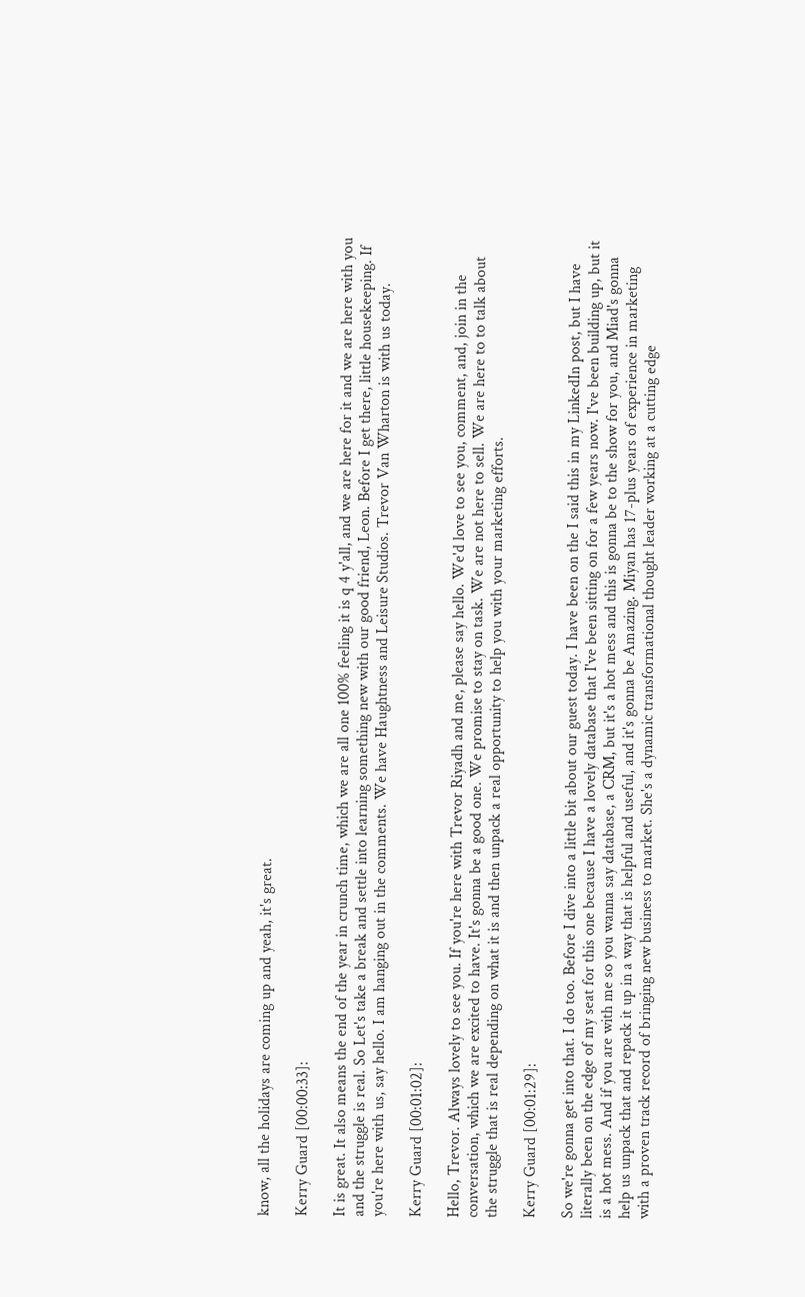know, all the holidays are coming up and yeah, it's great.

Kerry Guard [00:00:33]:

It is great. It also means the end of the year in crunch time, which we are all one 100% feeling it is q 4 y'all, and we are here for it and we are here with you and the struggle is real. So Let's take a break and settle into learning something new with our good friend, Leon. Before I get there, little housekeeping. If you're here with us, say hello. I am hanging out in the comments. We have Haughtness and Leisure Studios. Trevor Van Wharton is with us today.

Kerry Guard [00:01:02]:

Hello, Trevor. Always lovely to see you. If you're here with Trevor Riyadh and me, please say hello. We'd love to see you, comment, and, join in the conversation, which we are excited to have. It's gonna be a good one. We promise to stay on task. We are not here to sell. We are here to to talk about the struggle that is real depending on what it is and then unpack a real opportunity to help you with your marketing efforts.

Kerry Guard [00:01:29]:

So we're gonna get into that. I do too. Before I dive into a little bit about our guest today. I have been on the I said this in my LinkedIn post, but I have literally been on the edge of my seat for this one because I have a lovely database that I've been sitting on for a few years now. I've been building up, but it is a hot mess. And if you are with me so you wanna say database, a CRM, but it's a hot mess and this is gonna be to the show for you, and Miad's gonna help us unpack that and repack it up in a way that is helpful and useful, and it's gonna be Amazing. Miyan has 17-plus years of experience in marketing with a proven track record of bringing new business to market. She's a dynamic transformational thought leader working at a cutting edge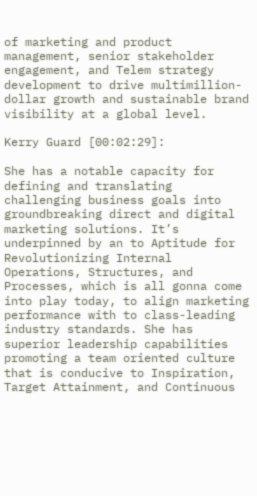of marketing and product management, senior stakeholder engagement, and Telem strategy development to drive multimillion-dollar growth and sustainable brand visibility at a global level.

Kerry Guard [00:02:29]:

She has a notable capacity for defining and translating challenging business goals into groundbreaking direct and digital marketing solutions. It’s underpinned by an to Aptitude for Revolutionizing Internal Operations, Structures, and Processes, which is all gonna come into play today, to align marketing performance with to class-leading industry standards. She has superior leadership capabilities promoting a team oriented culture that is conducive to Inspiration, Target Attainment, and Continuous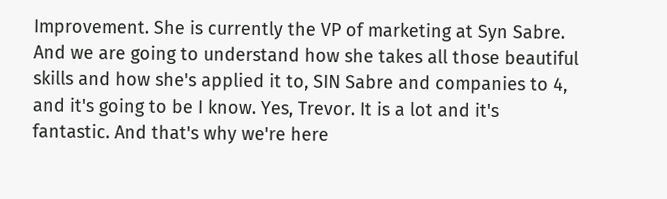Improvement. She is currently the VP of marketing at Syn Sabre. And we are going to understand how she takes all those beautiful skills and how she's applied it to, SIN Sabre and companies to 4, and it's going to be I know. Yes, Trevor. It is a lot and it's fantastic. And that's why we're here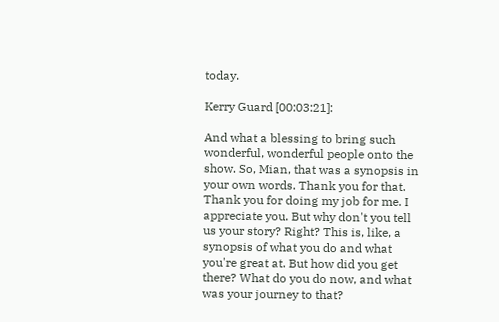today.

Kerry Guard [00:03:21]:

And what a blessing to bring such wonderful, wonderful people onto the show. So, Mian, that was a synopsis in your own words. Thank you for that. Thank you for doing my job for me. I appreciate you. But why don't you tell us your story? Right? This is, like, a synopsis of what you do and what you're great at. But how did you get there? What do you do now, and what was your journey to that?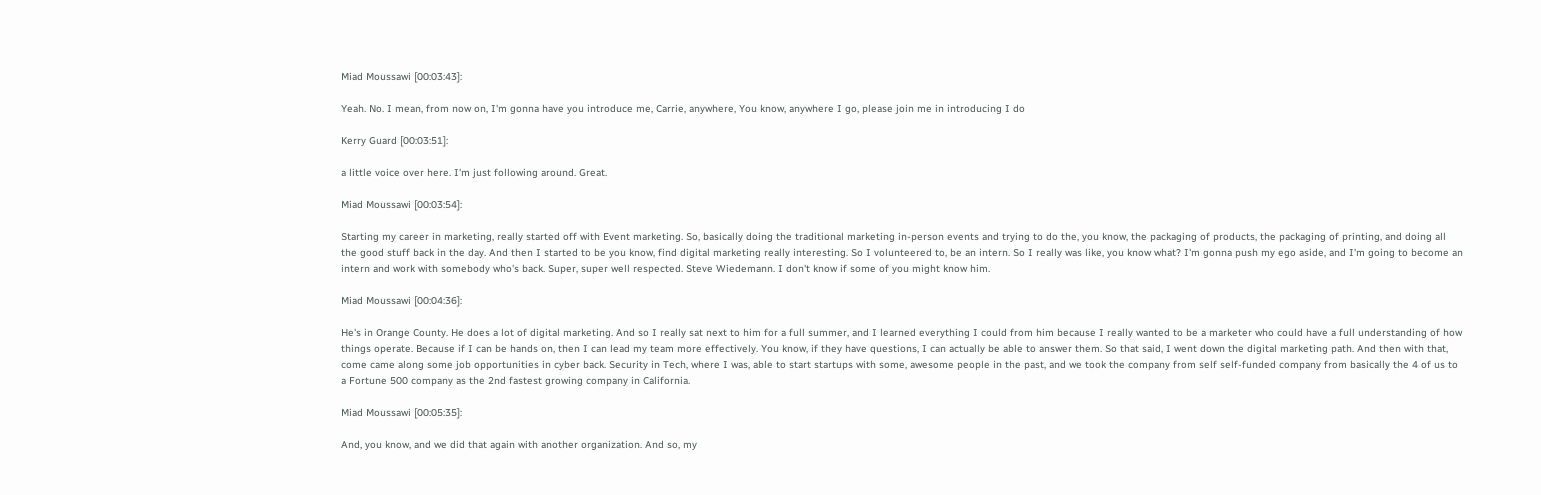Miad Moussawi [00:03:43]:

Yeah. No. I mean, from now on, I'm gonna have you introduce me, Carrie, anywhere, You know, anywhere I go, please join me in introducing I do

Kerry Guard [00:03:51]:

a little voice over here. I'm just following around. Great.

Miad Moussawi [00:03:54]:

Starting my career in marketing, really started off with Event marketing. So, basically doing the traditional marketing in-person events and trying to do the, you know, the packaging of products, the packaging of printing, and doing all the good stuff back in the day. And then I started to be you know, find digital marketing really interesting. So I volunteered to, be an intern. So I really was like, you know what? I'm gonna push my ego aside, and I'm going to become an intern and work with somebody who's back. Super, super well respected. Steve Wiedemann. I don't know if some of you might know him.

Miad Moussawi [00:04:36]:

He's in Orange County. He does a lot of digital marketing. And so I really sat next to him for a full summer, and I learned everything I could from him because I really wanted to be a marketer who could have a full understanding of how things operate. Because if I can be hands on, then I can lead my team more effectively. You know, if they have questions, I can actually be able to answer them. So that said, I went down the digital marketing path. And then with that, come came along some job opportunities in cyber back. Security in Tech, where I was, able to start startups with some, awesome people in the past, and we took the company from self self-funded company from basically the 4 of us to a Fortune 500 company as the 2nd fastest growing company in California.

Miad Moussawi [00:05:35]:

And, you know, and we did that again with another organization. And so, my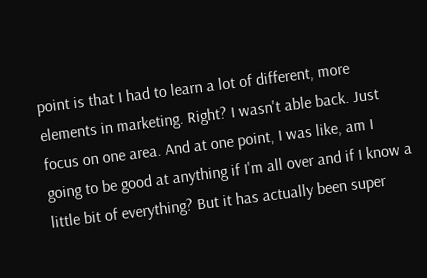point is that I had to learn a lot of different, more elements in marketing. Right? I wasn't able back. Just focus on one area. And at one point, I was like, am I going to be good at anything if I'm all over and if I know a little bit of everything? But it has actually been super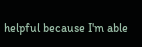helpful because I'm able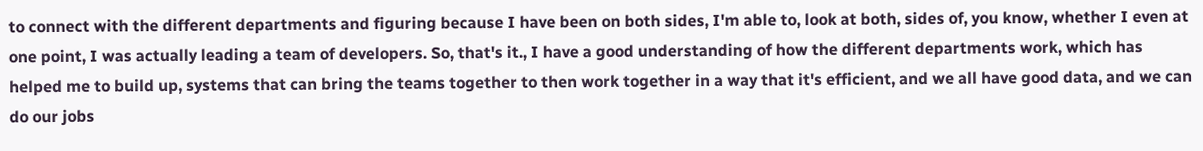to connect with the different departments and figuring because I have been on both sides, I'm able to, look at both, sides of, you know, whether I even at one point, I was actually leading a team of developers. So, that's it., I have a good understanding of how the different departments work, which has helped me to build up, systems that can bring the teams together to then work together in a way that it's efficient, and we all have good data, and we can do our jobs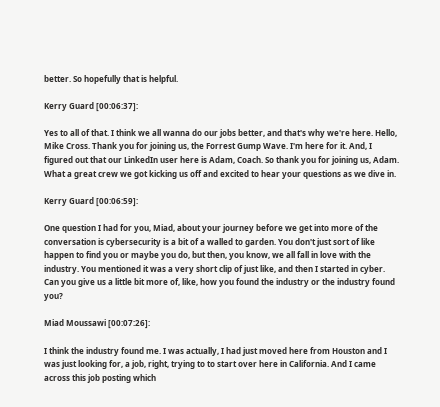better. So hopefully that is helpful.

Kerry Guard [00:06:37]:

Yes to all of that. I think we all wanna do our jobs better, and that's why we're here. Hello, Mike Cross. Thank you for joining us, the Forrest Gump Wave. I'm here for it. And, I figured out that our LinkedIn user here is Adam, Coach. So thank you for joining us, Adam. What a great crew we got kicking us off and excited to hear your questions as we dive in.

Kerry Guard [00:06:59]:

One question I had for you, Miad, about your journey before we get into more of the conversation is cybersecurity is a bit of a walled to garden. You don't just sort of like happen to find you or maybe you do, but then, you know, we all fall in love with the industry. You mentioned it was a very short clip of just like, and then I started in cyber. Can you give us a little bit more of, like, how you found the industry or the industry found you?

Miad Moussawi [00:07:26]:

I think the industry found me. I was actually, I had just moved here from Houston and I was just looking for, a job, right, trying to to start over here in California. And I came across this job posting which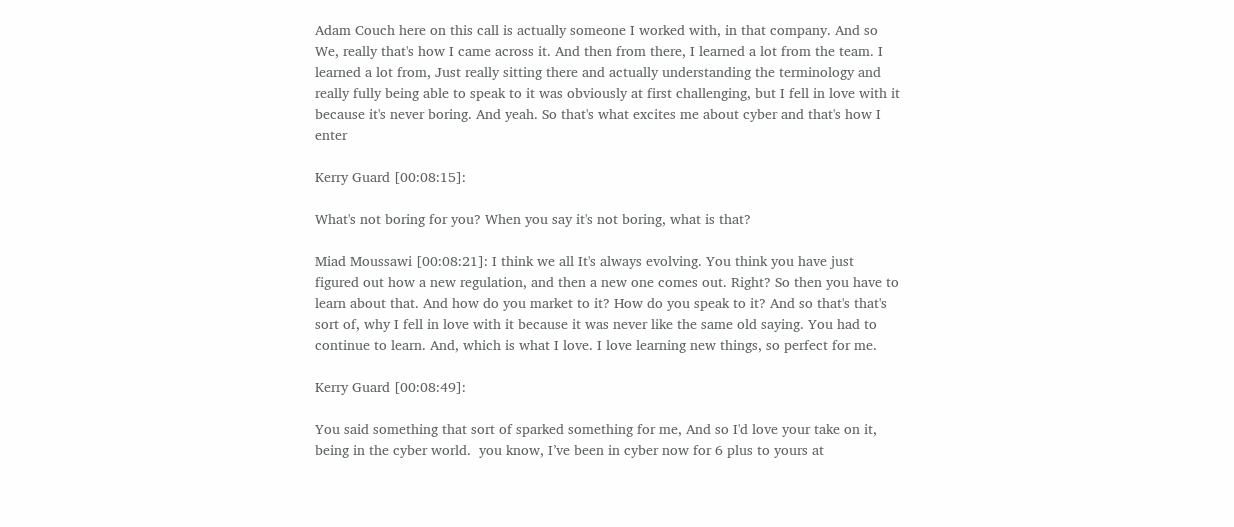Adam Couch here on this call is actually someone I worked with, in that company. And so We, really that's how I came across it. And then from there, I learned a lot from the team. I learned a lot from, Just really sitting there and actually understanding the terminology and really fully being able to speak to it was obviously at first challenging, but I fell in love with it because it's never boring. And yeah. So that's what excites me about cyber and that's how I enter

Kerry Guard [00:08:15]:

What's not boring for you? When you say it's not boring, what is that?

Miad Moussawi [00:08:21]: I think we all It's always evolving. You think you have just figured out how a new regulation, and then a new one comes out. Right? So then you have to learn about that. And how do you market to it? How do you speak to it? And so that's that's sort of, why I fell in love with it because it was never like the same old saying. You had to continue to learn. And, which is what I love. I love learning new things, so perfect for me.

Kerry Guard [00:08:49]:

You said something that sort of sparked something for me, And so I'd love your take on it, being in the cyber world.  you know, I’ve been in cyber now for 6 plus to yours at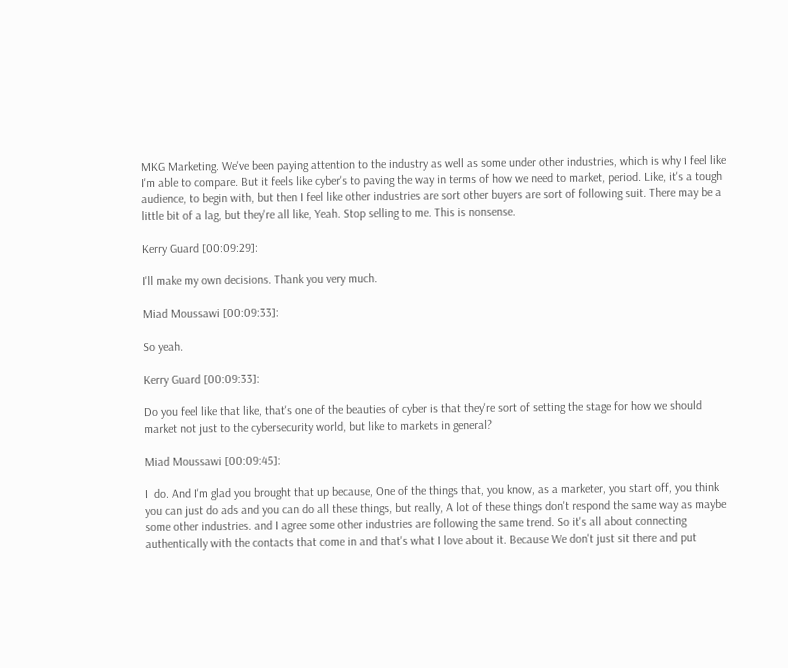MKG Marketing. We've been paying attention to the industry as well as some under other industries, which is why I feel like I'm able to compare. But it feels like cyber's to paving the way in terms of how we need to market, period. Like, it's a tough audience, to begin with, but then I feel like other industries are sort other buyers are sort of following suit. There may be a little bit of a lag, but they're all like, Yeah. Stop selling to me. This is nonsense.

Kerry Guard [00:09:29]:

I'll make my own decisions. Thank you very much.

Miad Moussawi [00:09:33]:

So yeah.

Kerry Guard [00:09:33]:

Do you feel like that like, that's one of the beauties of cyber is that they're sort of setting the stage for how we should market not just to the cybersecurity world, but like to markets in general?

Miad Moussawi [00:09:45]:

I  do. And I'm glad you brought that up because, One of the things that, you know, as a marketer, you start off, you think you can just do ads and you can do all these things, but really, A lot of these things don't respond the same way as maybe some other industries. and I agree some other industries are following the same trend. So it's all about connecting authentically with the contacts that come in and that's what I love about it. Because We don't just sit there and put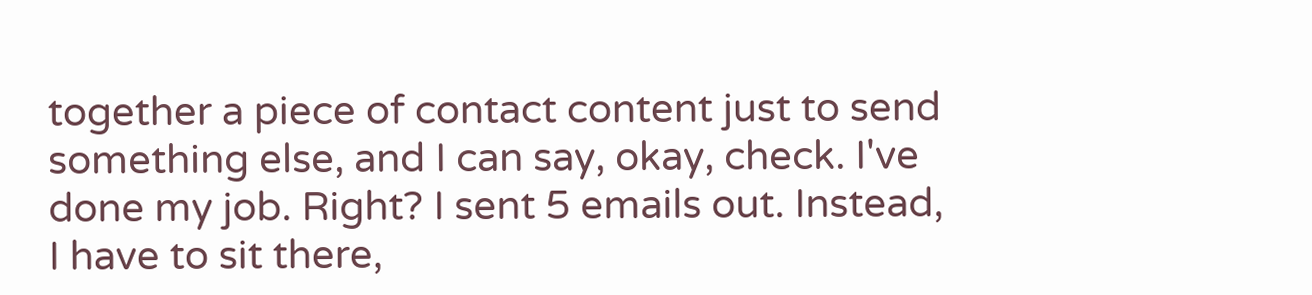together a piece of contact content just to send something else, and I can say, okay, check. I've done my job. Right? I sent 5 emails out. Instead, I have to sit there,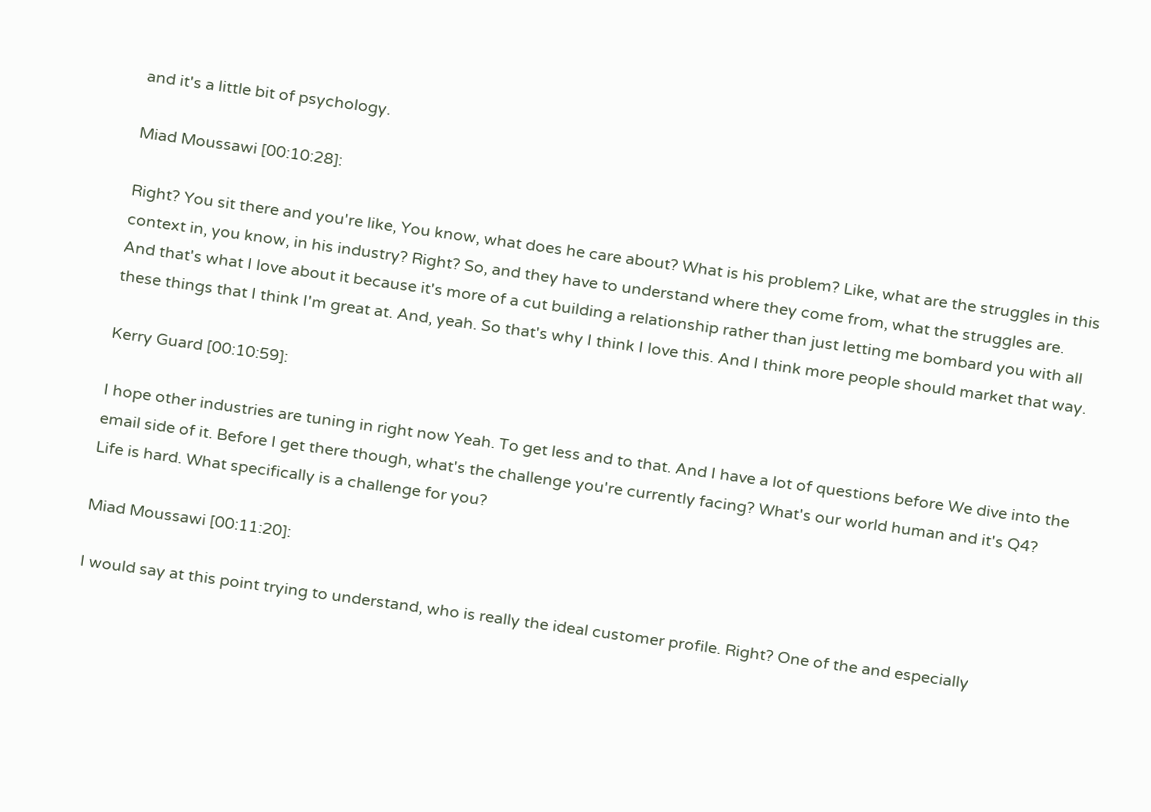and it's a little bit of psychology.

Miad Moussawi [00:10:28]:

Right? You sit there and you're like, You know, what does he care about? What is his problem? Like, what are the struggles in this context in, you know, in his industry? Right? So, and they have to understand where they come from, what the struggles are. And that's what I love about it because it's more of a cut building a relationship rather than just letting me bombard you with all these things that I think I'm great at. And, yeah. So that's why I think I love this. And I think more people should market that way.

Kerry Guard [00:10:59]:

I hope other industries are tuning in right now Yeah. To get less and to that. And I have a lot of questions before We dive into the email side of it. Before I get there though, what's the challenge you're currently facing? What's our world human and it's Q4? Life is hard. What specifically is a challenge for you?

Miad Moussawi [00:11:20]:

I would say at this point trying to understand, who is really the ideal customer profile. Right? One of the and especially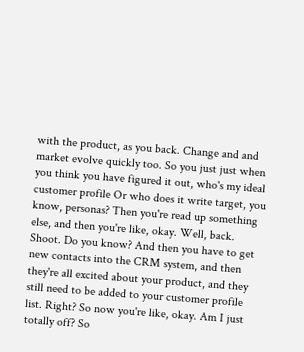with the product, as you back. Change and and market evolve quickly too. So you just just when you think you have figured it out, who's my ideal customer profile Or who does it write target, you know, personas? Then you're read up something else, and then you're like, okay. Well, back. Shoot. Do you know? And then you have to get new contacts into the CRM system, and then they're all excited about your product, and they still need to be added to your customer profile list. Right? So now you're like, okay. Am I just totally off? So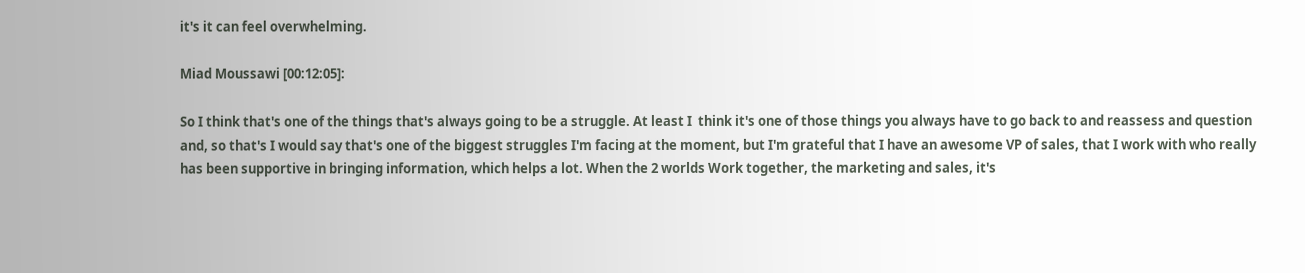it's it can feel overwhelming.

Miad Moussawi [00:12:05]:

So I think that's one of the things that's always going to be a struggle. At least I  think it's one of those things you always have to go back to and reassess and question and, so that's I would say that's one of the biggest struggles I'm facing at the moment, but I'm grateful that I have an awesome VP of sales, that I work with who really has been supportive in bringing information, which helps a lot. When the 2 worlds Work together, the marketing and sales, it's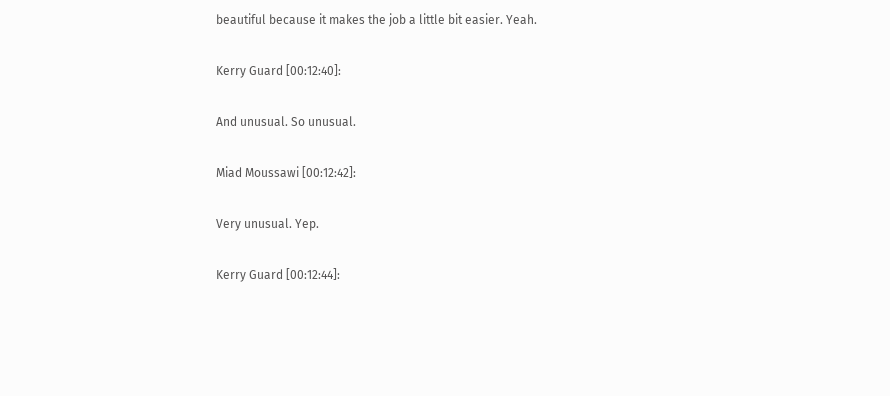beautiful because it makes the job a little bit easier. Yeah.

Kerry Guard [00:12:40]:

And unusual. So unusual.

Miad Moussawi [00:12:42]:

Very unusual. Yep.

Kerry Guard [00:12:44]: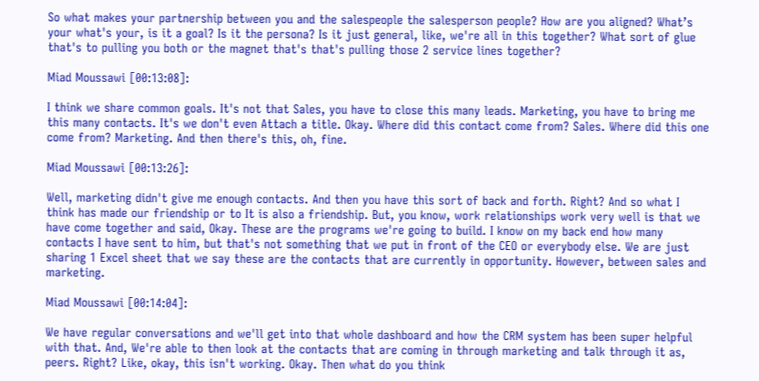So what makes your partnership between you and the salespeople the salesperson people? How are you aligned? What’s your what's your, is it a goal? Is it the persona? Is it just general, like, we're all in this together? What sort of glue that's to pulling you both or the magnet that's that's pulling those 2 service lines together?

Miad Moussawi [00:13:08]:

I think we share common goals. It's not that Sales, you have to close this many leads. Marketing, you have to bring me this many contacts. It's we don't even Attach a title. Okay. Where did this contact come from? Sales. Where did this one come from? Marketing. And then there's this, oh, fine.

Miad Moussawi [00:13:26]:

Well, marketing didn't give me enough contacts. And then you have this sort of back and forth. Right? And so what I think has made our friendship or to It is also a friendship. But, you know, work relationships work very well is that we have come together and said, Okay. These are the programs we're going to build. I know on my back end how many contacts I have sent to him, but that's not something that we put in front of the CEO or everybody else. We are just sharing 1 Excel sheet that we say these are the contacts that are currently in opportunity. However, between sales and marketing.

Miad Moussawi [00:14:04]:

We have regular conversations and we'll get into that whole dashboard and how the CRM system has been super helpful with that. And, We're able to then look at the contacts that are coming in through marketing and talk through it as, peers. Right? Like, okay, this isn't working. Okay. Then what do you think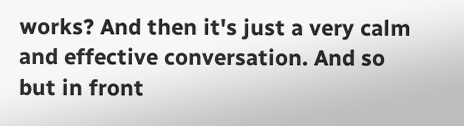works? And then it's just a very calm and effective conversation. And so but in front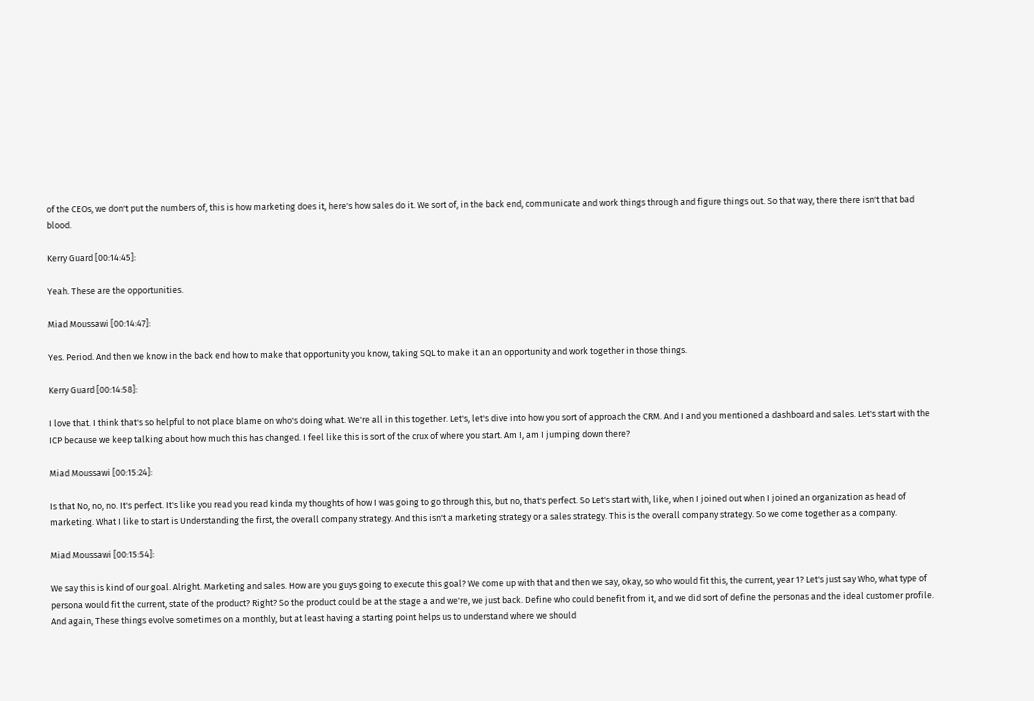of the CEOs, we don't put the numbers of, this is how marketing does it, here's how sales do it. We sort of, in the back end, communicate and work things through and figure things out. So that way, there there isn't that bad blood.

Kerry Guard [00:14:45]:

Yeah. These are the opportunities.

Miad Moussawi [00:14:47]:

Yes. Period. And then we know in the back end how to make that opportunity you know, taking SQL to make it an an opportunity and work together in those things.

Kerry Guard [00:14:58]:

I love that. I think that's so helpful to not place blame on who's doing what. We're all in this together. Let's, let's dive into how you sort of approach the CRM. And I and you mentioned a dashboard and sales. Let's start with the ICP because we keep talking about how much this has changed. I feel like this is sort of the crux of where you start. Am I, am I jumping down there?

Miad Moussawi [00:15:24]:

Is that No, no, no. It's perfect. It's like you read you read kinda my thoughts of how I was going to go through this, but no, that's perfect. So Let's start with, like, when I joined out when I joined an organization as head of marketing. What I like to start is Understanding the first, the overall company strategy. And this isn't a marketing strategy or a sales strategy. This is the overall company strategy. So we come together as a company.

Miad Moussawi [00:15:54]:

We say this is kind of our goal. Alright. Marketing and sales. How are you guys going to execute this goal? We come up with that and then we say, okay, so who would fit this, the current, year 1? Let's just say Who, what type of persona would fit the current, state of the product? Right? So the product could be at the stage a and we're, we just back. Define who could benefit from it, and we did sort of define the personas and the ideal customer profile. And again, These things evolve sometimes on a monthly, but at least having a starting point helps us to understand where we should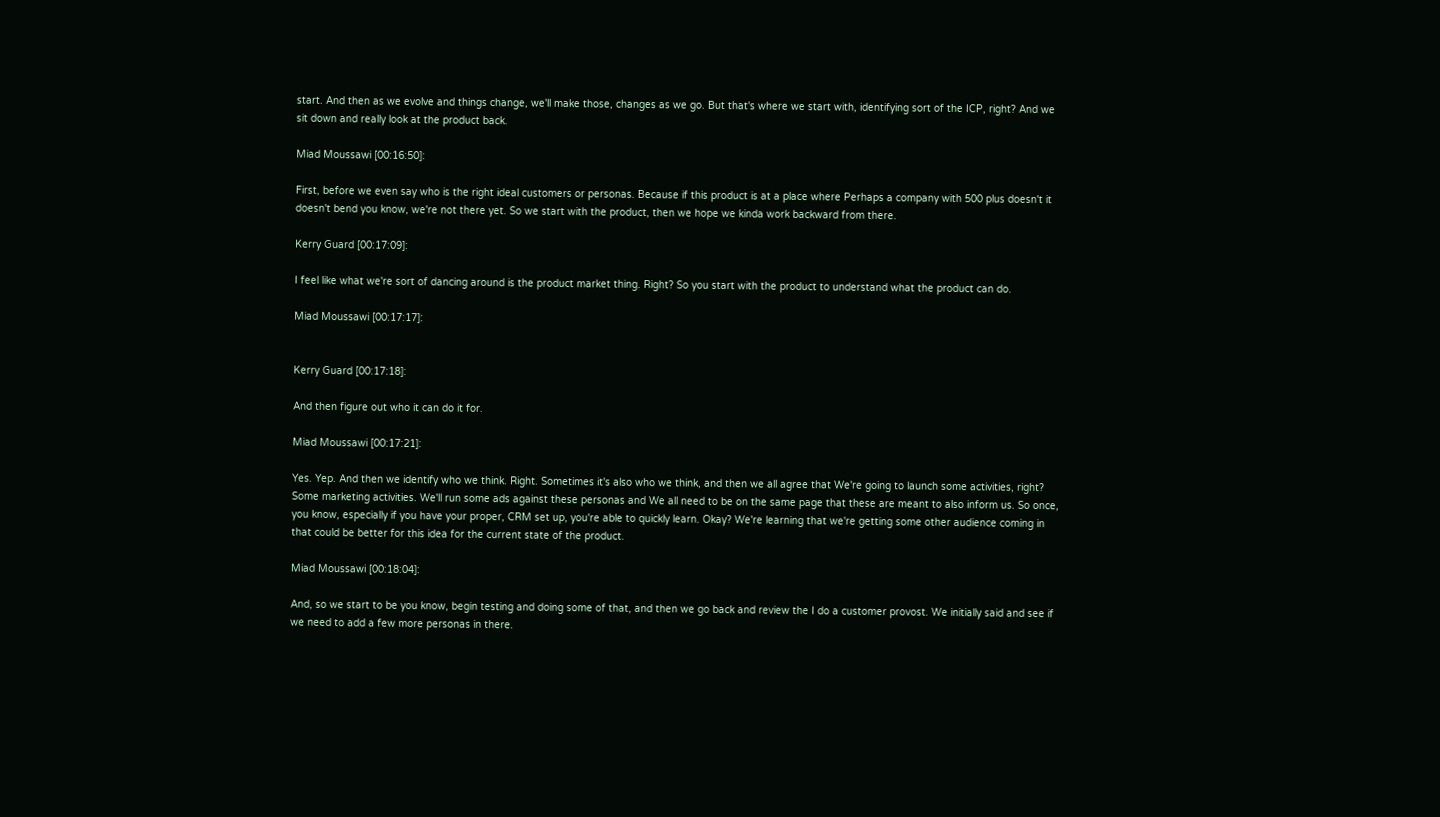start. And then as we evolve and things change, we'll make those, changes as we go. But that's where we start with, identifying sort of the ICP, right? And we sit down and really look at the product back.

Miad Moussawi [00:16:50]:

First, before we even say who is the right ideal customers or personas. Because if this product is at a place where Perhaps a company with 500 plus doesn't it doesn't bend you know, we're not there yet. So we start with the product, then we hope we kinda work backward from there.

Kerry Guard [00:17:09]:

I feel like what we're sort of dancing around is the product market thing. Right? So you start with the product to understand what the product can do.

Miad Moussawi [00:17:17]:


Kerry Guard [00:17:18]:

And then figure out who it can do it for.

Miad Moussawi [00:17:21]:

Yes. Yep. And then we identify who we think. Right. Sometimes it's also who we think, and then we all agree that We're going to launch some activities, right? Some marketing activities. We'll run some ads against these personas and We all need to be on the same page that these are meant to also inform us. So once, you know, especially if you have your proper, CRM set up, you're able to quickly learn. Okay? We're learning that we're getting some other audience coming in that could be better for this idea for the current state of the product.

Miad Moussawi [00:18:04]:

And, so we start to be you know, begin testing and doing some of that, and then we go back and review the I do a customer provost. We initially said and see if we need to add a few more personas in there.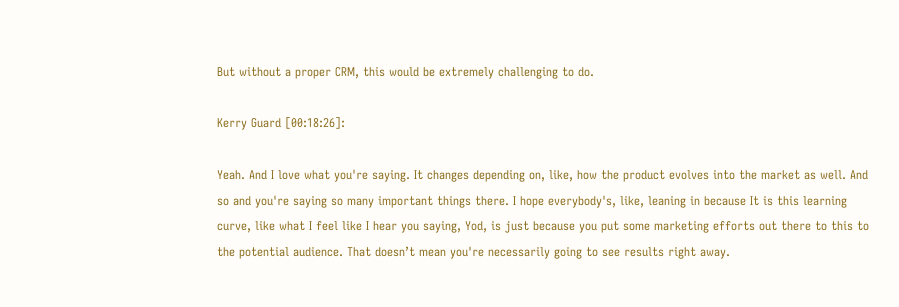But without a proper CRM, this would be extremely challenging to do.

Kerry Guard [00:18:26]:

Yeah. And I love what you're saying. It changes depending on, like, how the product evolves into the market as well. And so and you're saying so many important things there. I hope everybody's, like, leaning in because It is this learning curve, like what I feel like I hear you saying, Yod, is just because you put some marketing efforts out there to this to the potential audience. That doesn’t mean you're necessarily going to see results right away.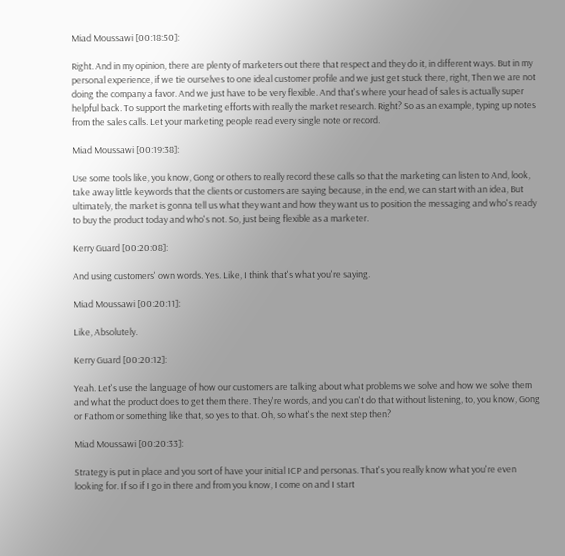Miad Moussawi [00:18:50]:

Right. And in my opinion, there are plenty of marketers out there that respect and they do it, in different ways. But in my personal experience, if we tie ourselves to one ideal customer profile and we just get stuck there, right, Then we are not doing the company a favor. And we just have to be very flexible. And that's where your head of sales is actually super helpful back. To support the marketing efforts with really the market research. Right? So as an example, typing up notes from the sales calls. Let your marketing people read every single note or record.

Miad Moussawi [00:19:38]:

Use some tools like, you know, Gong or others to really record these calls so that the marketing can listen to And, look, take away little keywords that the clients or customers are saying because, in the end, we can start with an idea, But ultimately, the market is gonna tell us what they want and how they want us to position the messaging and who's ready to buy the product today and who's not. So, just being flexible as a marketer.

Kerry Guard [00:20:08]:

And using customers' own words. Yes. Like, I think that's what you're saying.

Miad Moussawi [00:20:11]:

Like, Absolutely.

Kerry Guard [00:20:12]:

Yeah. Let's use the language of how our customers are talking about what problems we solve and how we solve them and what the product does to get them there. They're words, and you can't do that without listening, to, you know, Gong or Fathom or something like that, so yes to that. Oh, so what's the next step then?

Miad Moussawi [00:20:33]:

Strategy is put in place and you sort of have your initial ICP and personas. That's you really know what you're even looking for. If so if I go in there and from you know, I come on and I start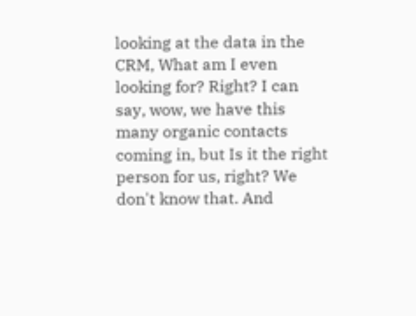looking at the data in the CRM, What am I even looking for? Right? I can say, wow, we have this many organic contacts coming in, but Is it the right person for us, right? We don't know that. And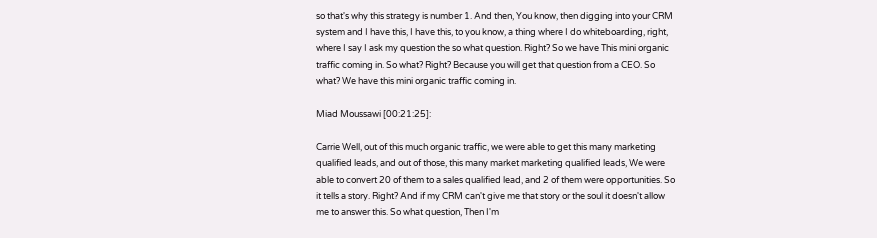so that's why this strategy is number 1. And then, You know, then digging into your CRM system and I have this, I have this, to you know, a thing where I do whiteboarding, right, where I say I ask my question the so what question. Right? So we have This mini organic traffic coming in. So what? Right? Because you will get that question from a CEO. So what? We have this mini organic traffic coming in.

Miad Moussawi [00:21:25]:

Carrie Well, out of this much organic traffic, we were able to get this many marketing qualified leads, and out of those, this many market marketing qualified leads, We were able to convert 20 of them to a sales qualified lead, and 2 of them were opportunities. So it tells a story. Right? And if my CRM can't give me that story or the soul it doesn't allow me to answer this. So what question, Then I'm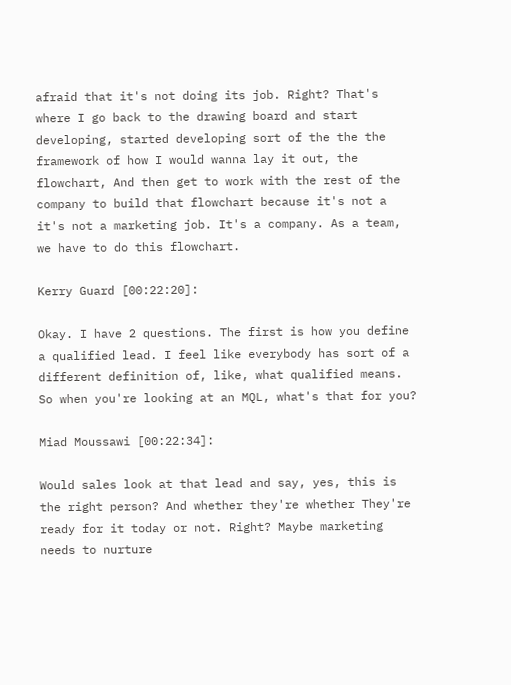afraid that it's not doing its job. Right? That's where I go back to the drawing board and start developing, started developing sort of the the the framework of how I would wanna lay it out, the flowchart, And then get to work with the rest of the company to build that flowchart because it's not a it's not a marketing job. It's a company. As a team, we have to do this flowchart.

Kerry Guard [00:22:20]:

Okay. I have 2 questions. The first is how you define a qualified lead. I feel like everybody has sort of a different definition of, like, what qualified means. So when you're looking at an MQL, what's that for you?

Miad Moussawi [00:22:34]:

Would sales look at that lead and say, yes, this is the right person? And whether they're whether They're ready for it today or not. Right? Maybe marketing needs to nurture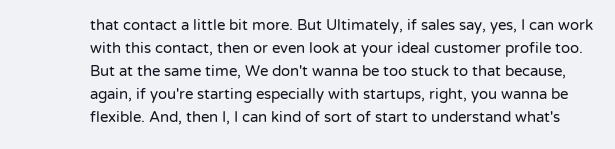that contact a little bit more. But Ultimately, if sales say, yes, I can work with this contact, then or even look at your ideal customer profile too. But at the same time, We don't wanna be too stuck to that because, again, if you're starting especially with startups, right, you wanna be flexible. And, then I, I can kind of sort of start to understand what's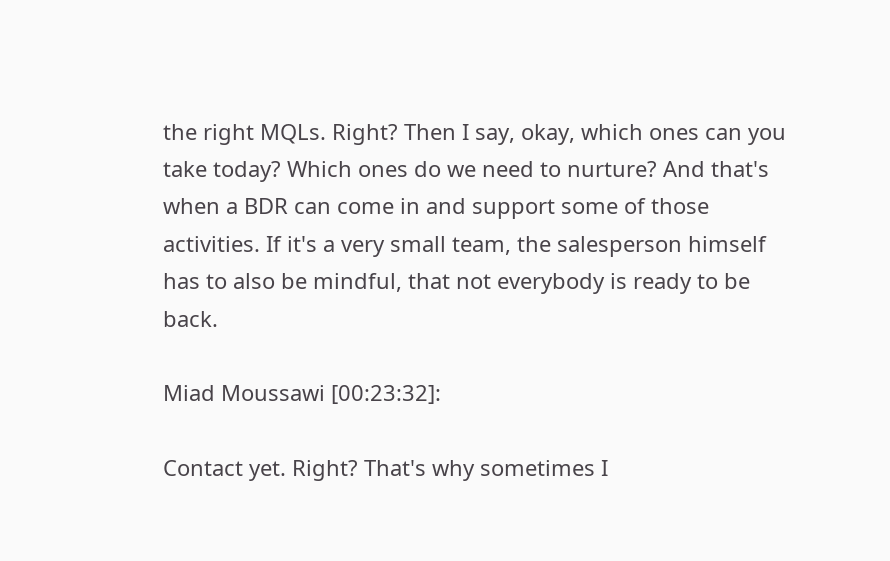the right MQLs. Right? Then I say, okay, which ones can you take today? Which ones do we need to nurture? And that's when a BDR can come in and support some of those activities. If it's a very small team, the salesperson himself has to also be mindful, that not everybody is ready to be back.

Miad Moussawi [00:23:32]:

Contact yet. Right? That's why sometimes I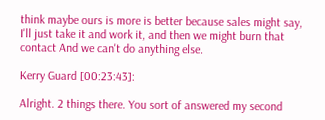think maybe ours is more is better because sales might say, I'll just take it and work it, and then we might burn that contact And we can't do anything else.

Kerry Guard [00:23:43]:

Alright. 2 things there. You sort of answered my second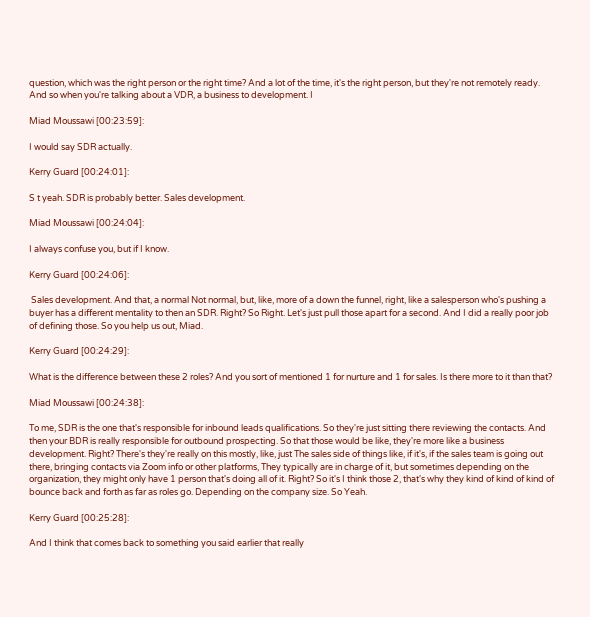question, which was the right person or the right time? And a lot of the time, it's the right person, but they're not remotely ready. And so when you're talking about a VDR, a business to development. I

Miad Moussawi [00:23:59]:

I would say SDR actually.

Kerry Guard [00:24:01]:

S t yeah. SDR is probably better. Sales development.

Miad Moussawi [00:24:04]:

I always confuse you, but if I know.

Kerry Guard [00:24:06]:

 Sales development. And that, a normal Not normal, but, like, more of a down the funnel, right, like a salesperson who's pushing a buyer has a different mentality to then an SDR. Right? So Right. Let's just pull those apart for a second. And I did a really poor job of defining those. So you help us out, Miad.

Kerry Guard [00:24:29]:

What is the difference between these 2 roles? And you sort of mentioned 1 for nurture and 1 for sales. Is there more to it than that?

Miad Moussawi [00:24:38]:

To me, SDR is the one that's responsible for inbound leads qualifications. So they're just sitting there reviewing the contacts. And then your BDR is really responsible for outbound prospecting. So that those would be like, they're more like a business development. Right? There's they're really on this mostly, like, just The sales side of things like, if it's, if the sales team is going out there, bringing contacts via Zoom info or other platforms, They typically are in charge of it, but sometimes depending on the organization, they might only have 1 person that's doing all of it. Right? So it's I think those 2, that's why they kind of kind of kind of bounce back and forth as far as roles go. Depending on the company size. So Yeah.

Kerry Guard [00:25:28]:

And I think that comes back to something you said earlier that really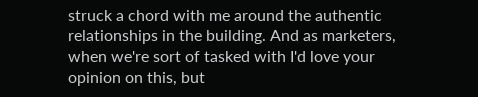struck a chord with me around the authentic relationships in the building. And as marketers, when we're sort of tasked with I'd love your opinion on this, but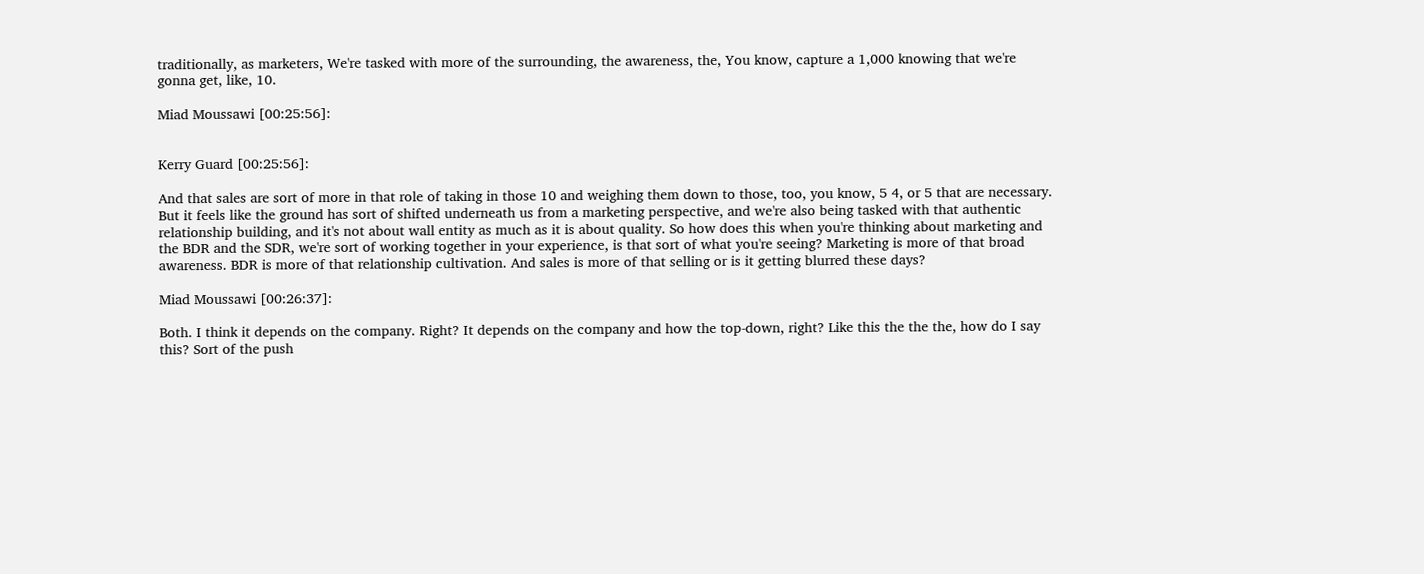traditionally, as marketers, We're tasked with more of the surrounding, the awareness, the, You know, capture a 1,000 knowing that we're gonna get, like, 10.

Miad Moussawi [00:25:56]:


Kerry Guard [00:25:56]:

And that sales are sort of more in that role of taking in those 10 and weighing them down to those, too, you know, 5 4, or 5 that are necessary. But it feels like the ground has sort of shifted underneath us from a marketing perspective, and we're also being tasked with that authentic relationship building, and it's not about wall entity as much as it is about quality. So how does this when you're thinking about marketing and the BDR and the SDR, we're sort of working together in your experience, is that sort of what you're seeing? Marketing is more of that broad awareness. BDR is more of that relationship cultivation. And sales is more of that selling or is it getting blurred these days?

Miad Moussawi [00:26:37]:

Both. I think it depends on the company. Right? It depends on the company and how the top-down, right? Like this the the the, how do I say this? Sort of the push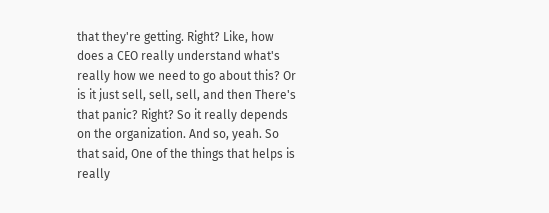that they're getting. Right? Like, how does a CEO really understand what's really how we need to go about this? Or is it just sell, sell, sell, and then There's that panic? Right? So it really depends on the organization. And so, yeah. So that said, One of the things that helps is really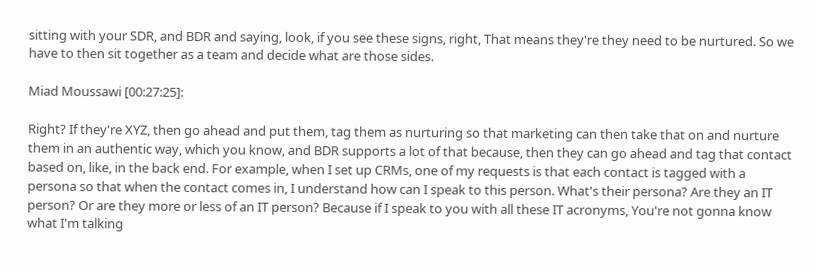sitting with your SDR, and BDR and saying, look, if you see these signs, right, That means they're they need to be nurtured. So we have to then sit together as a team and decide what are those sides.

Miad Moussawi [00:27:25]:

Right? If they're XYZ, then go ahead and put them, tag them as nurturing so that marketing can then take that on and nurture them in an authentic way, which you know, and BDR supports a lot of that because, then they can go ahead and tag that contact based on, like, in the back end. For example, when I set up CRMs, one of my requests is that each contact is tagged with a persona so that when the contact comes in, I understand how can I speak to this person. What's their persona? Are they an IT person? Or are they more or less of an IT person? Because if I speak to you with all these IT acronyms, You're not gonna know what I'm talking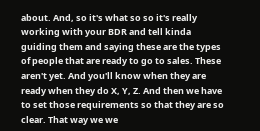about. And, so it's what so so it's really working with your BDR and tell kinda guiding them and saying these are the types of people that are ready to go to sales. These aren't yet. And you'll know when they are ready when they do X, Y, Z. And then we have to set those requirements so that they are so clear. That way we we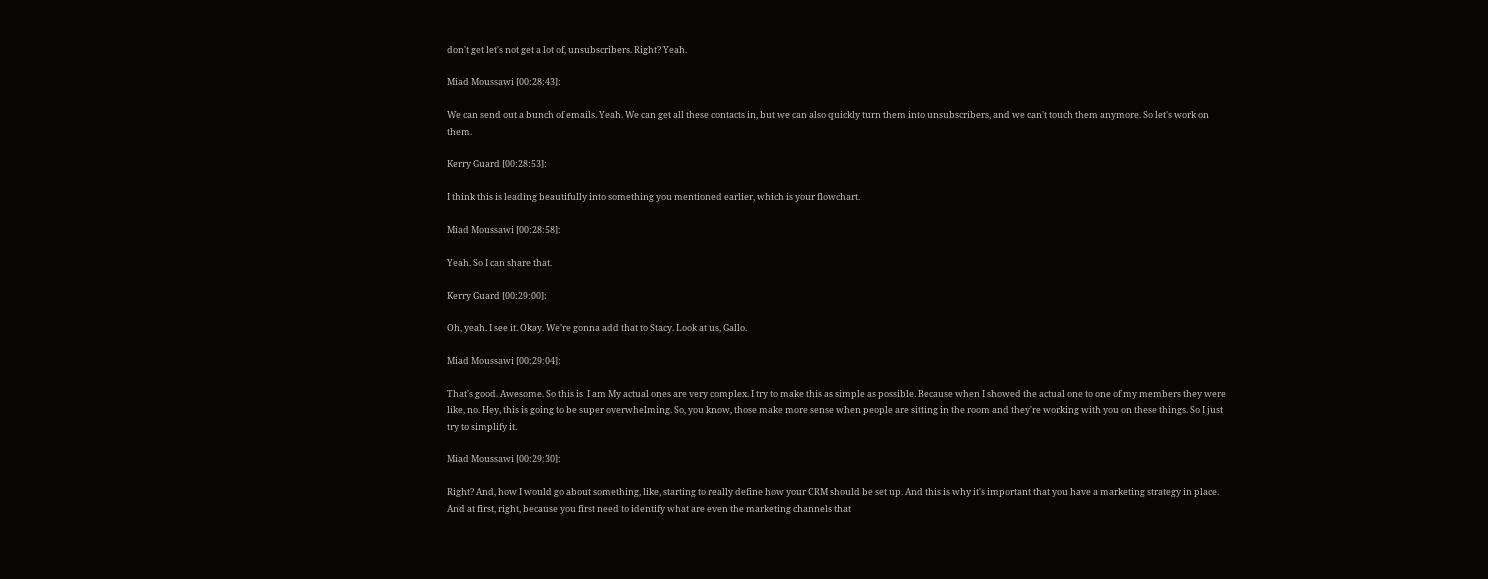don't get let's not get a lot of, unsubscribers. Right? Yeah.

Miad Moussawi [00:28:43]:

We can send out a bunch of emails. Yeah. We can get all these contacts in, but we can also quickly turn them into unsubscribers, and we can't touch them anymore. So let's work on them.

Kerry Guard [00:28:53]:

I think this is leading beautifully into something you mentioned earlier, which is your flowchart.

Miad Moussawi [00:28:58]:

Yeah. So I can share that.

Kerry Guard [00:29:00]:

Oh, yeah. I see it. Okay. We're gonna add that to Stacy. Look at us, Gallo.

Miad Moussawi [00:29:04]:

That's good. Awesome. So this is  I am My actual ones are very complex. I try to make this as simple as possible. Because when I showed the actual one to one of my members they were like, no. Hey, this is going to be super overwhelming. So, you know, those make more sense when people are sitting in the room and they're working with you on these things. So I just try to simplify it.

Miad Moussawi [00:29:30]:

Right? And, how I would go about something, like, starting to really define how your CRM should be set up. And this is why it's important that you have a marketing strategy in place. And at first, right, because you first need to identify what are even the marketing channels that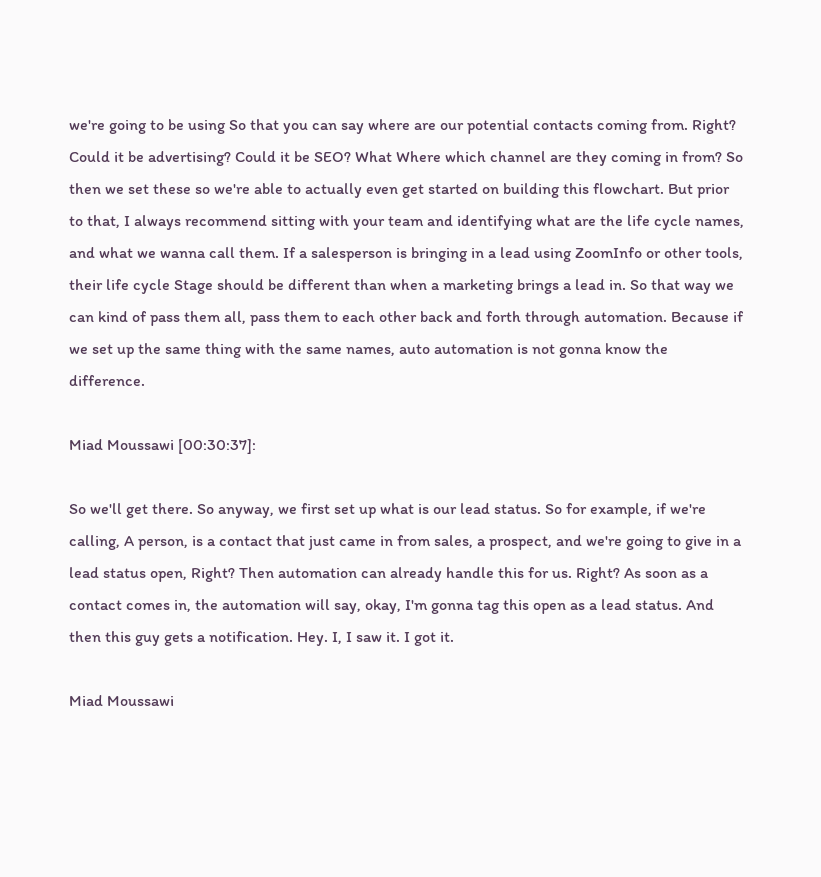we're going to be using So that you can say where are our potential contacts coming from. Right? Could it be advertising? Could it be SEO? What Where which channel are they coming in from? So then we set these so we're able to actually even get started on building this flowchart. But prior to that, I always recommend sitting with your team and identifying what are the life cycle names, and what we wanna call them. If a salesperson is bringing in a lead using ZoomInfo or other tools, their life cycle Stage should be different than when a marketing brings a lead in. So that way we can kind of pass them all, pass them to each other back and forth through automation. Because if we set up the same thing with the same names, auto automation is not gonna know the difference.

Miad Moussawi [00:30:37]:

So we'll get there. So anyway, we first set up what is our lead status. So for example, if we're calling, A person, is a contact that just came in from sales, a prospect, and we're going to give in a lead status open, Right? Then automation can already handle this for us. Right? As soon as a contact comes in, the automation will say, okay, I'm gonna tag this open as a lead status. And then this guy gets a notification. Hey. I, I saw it. I got it.

Miad Moussawi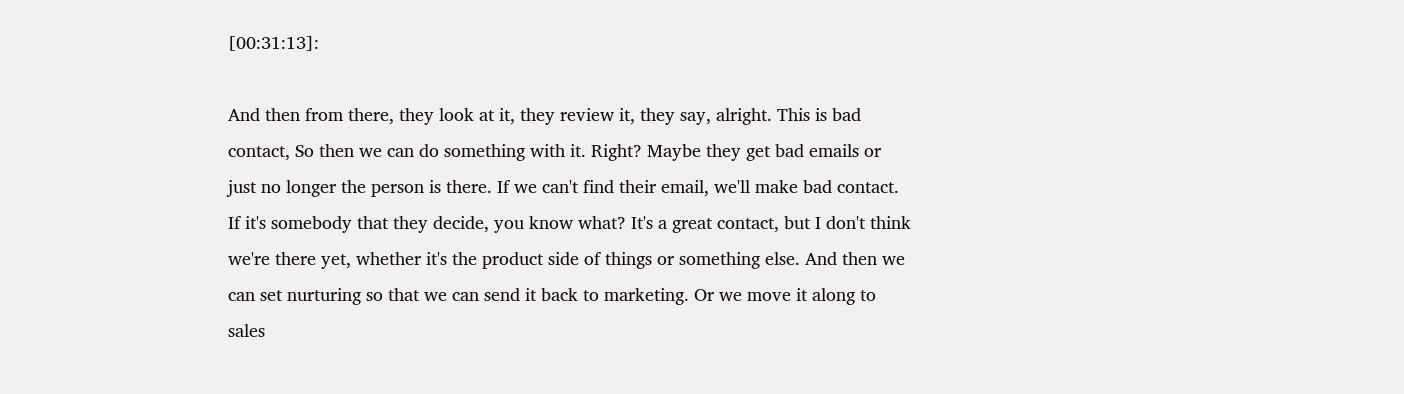[00:31:13]:

And then from there, they look at it, they review it, they say, alright. This is bad contact, So then we can do something with it. Right? Maybe they get bad emails or just no longer the person is there. If we can't find their email, we'll make bad contact. If it's somebody that they decide, you know what? It's a great contact, but I don't think we're there yet, whether it's the product side of things or something else. And then we can set nurturing so that we can send it back to marketing. Or we move it along to sales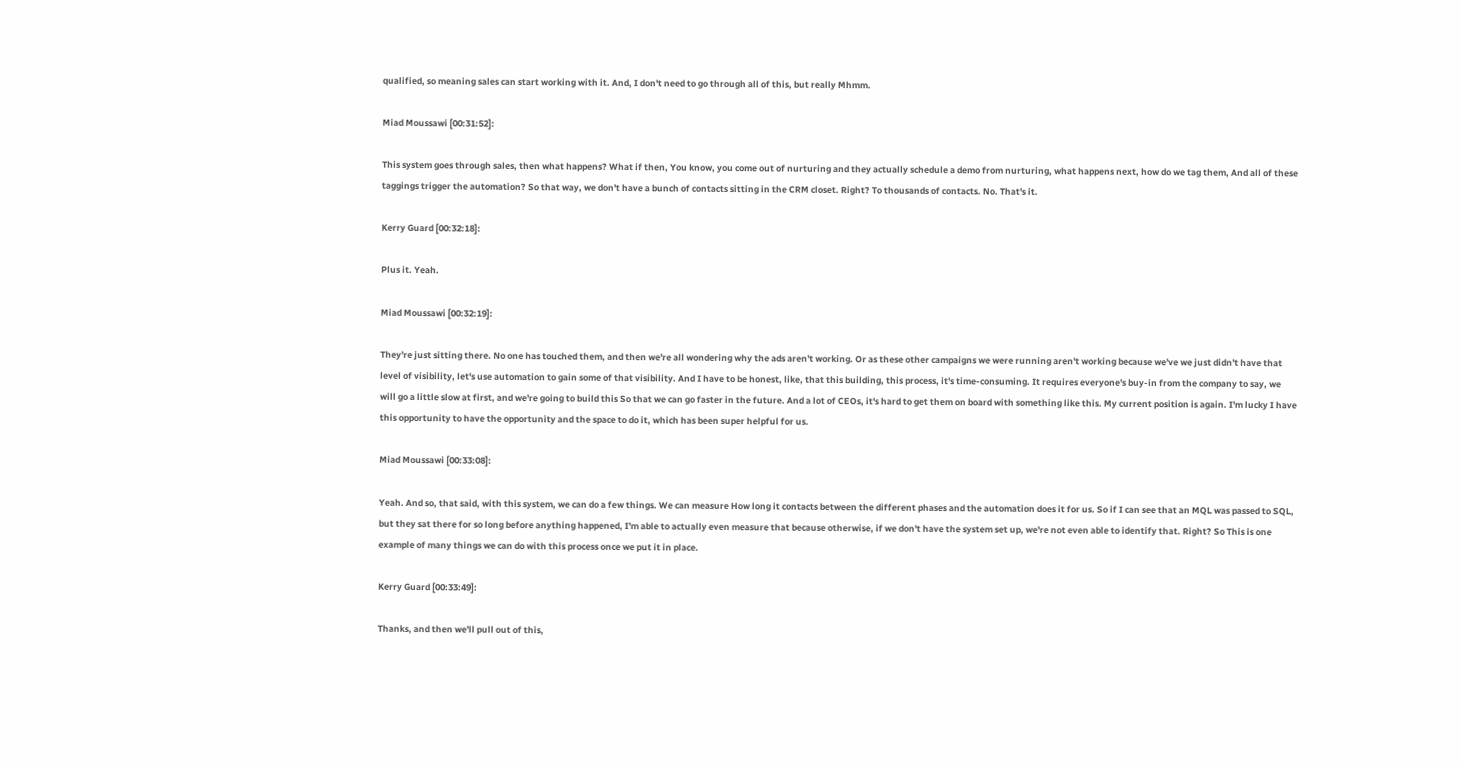qualified, so meaning sales can start working with it. And, I don't need to go through all of this, but really Mhmm.

Miad Moussawi [00:31:52]:

This system goes through sales, then what happens? What if then, You know, you come out of nurturing and they actually schedule a demo from nurturing, what happens next, how do we tag them, And all of these taggings trigger the automation? So that way, we don't have a bunch of contacts sitting in the CRM closet. Right? To thousands of contacts. No. That's it.

Kerry Guard [00:32:18]:

Plus it. Yeah.

Miad Moussawi [00:32:19]:

They're just sitting there. No one has touched them, and then we're all wondering why the ads aren't working. Or as these other campaigns we were running aren't working because we've we just didn't have that level of visibility, let's use automation to gain some of that visibility. And I have to be honest, like, that this building, this process, it's time-consuming. It requires everyone's buy-in from the company to say, we will go a little slow at first, and we're going to build this So that we can go faster in the future. And a lot of CEOs, it's hard to get them on board with something like this. My current position is again. I'm lucky I have this opportunity to have the opportunity and the space to do it, which has been super helpful for us.

Miad Moussawi [00:33:08]:

Yeah. And so, that said, with this system, we can do a few things. We can measure How long it contacts between the different phases and the automation does it for us. So if I can see that an MQL was passed to SQL, but they sat there for so long before anything happened, I'm able to actually even measure that because otherwise, if we don't have the system set up, we're not even able to identify that. Right? So This is one example of many things we can do with this process once we put it in place.

Kerry Guard [00:33:49]:

Thanks, and then we'll pull out of this,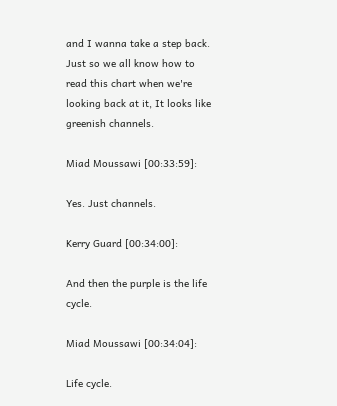and I wanna take a step back. Just so we all know how to read this chart when we're looking back at it, It looks like greenish channels.

Miad Moussawi [00:33:59]:

Yes. Just channels.

Kerry Guard [00:34:00]:

And then the purple is the life cycle.

Miad Moussawi [00:34:04]:

Life cycle.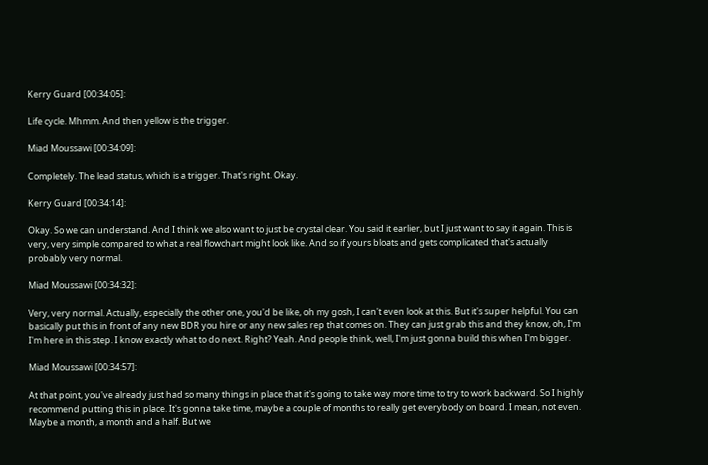Kerry Guard [00:34:05]:

Life cycle. Mhmm. And then yellow is the trigger.

Miad Moussawi [00:34:09]:

Completely. The lead status, which is a trigger. That's right. Okay.

Kerry Guard [00:34:14]:

Okay. So we can understand. And I think we also want to just be crystal clear. You said it earlier, but I just want to say it again. This is very, very simple compared to what a real flowchart might look like. And so if yours bloats and gets complicated that's actually probably very normal.

Miad Moussawi [00:34:32]:

Very, very normal. Actually, especially the other one, you'd be like, oh my gosh, I can't even look at this. But it's super helpful. You can basically put this in front of any new BDR you hire or any new sales rep that comes on. They can just grab this and they know, oh, I'm I'm here in this step. I know exactly what to do next. Right? Yeah. And people think, well, I'm just gonna build this when I'm bigger.

Miad Moussawi [00:34:57]:

At that point, you've already just had so many things in place that it's going to take way more time to try to work backward. So I highly recommend putting this in place. It's gonna take time, maybe a couple of months to really get everybody on board. I mean, not even. Maybe a month, a month and a half. But we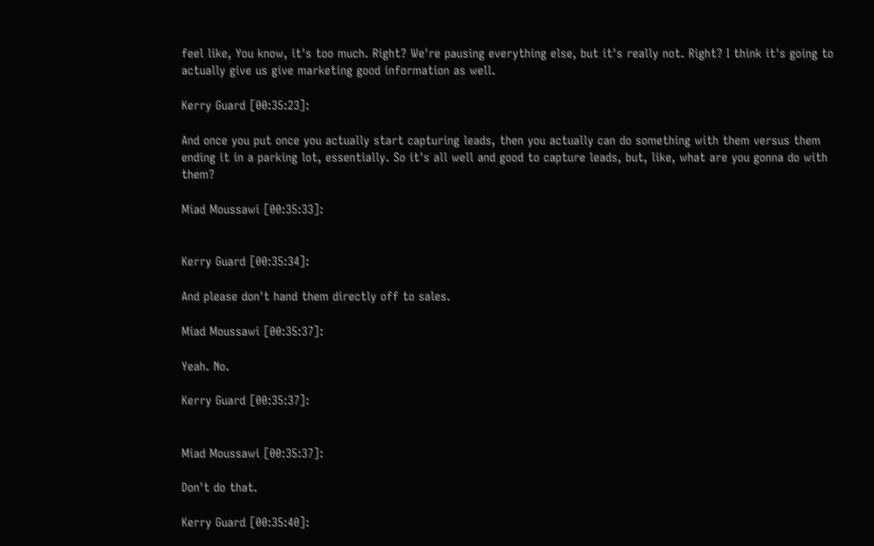feel like, You know, it's too much. Right? We're pausing everything else, but it's really not. Right? I think it's going to actually give us give marketing good information as well.

Kerry Guard [00:35:23]:

And once you put once you actually start capturing leads, then you actually can do something with them versus them ending it in a parking lot, essentially. So it's all well and good to capture leads, but, like, what are you gonna do with them?

Miad Moussawi [00:35:33]:


Kerry Guard [00:35:34]:

And please don't hand them directly off to sales.

Miad Moussawi [00:35:37]:

Yeah. No.

Kerry Guard [00:35:37]:


Miad Moussawi [00:35:37]:

Don't do that.

Kerry Guard [00:35:40]: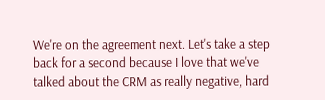We're on the agreement next. Let's take a step back for a second because I love that we've talked about the CRM as really negative, hard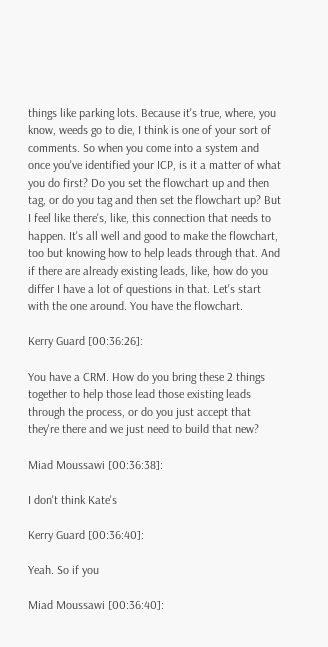things like parking lots. Because it's true, where, you know, weeds go to die, I think is one of your sort of comments. So when you come into a system and once you've identified your ICP, is it a matter of what you do first? Do you set the flowchart up and then tag, or do you tag and then set the flowchart up? But I feel like there's, like, this connection that needs to happen. It's all well and good to make the flowchart, too but knowing how to help leads through that. And if there are already existing leads, like, how do you differ I have a lot of questions in that. Let's start with the one around. You have the flowchart.

Kerry Guard [00:36:26]:

You have a CRM. How do you bring these 2 things together to help those lead those existing leads through the process, or do you just accept that they're there and we just need to build that new?

Miad Moussawi [00:36:38]:

I don't think Kate's

Kerry Guard [00:36:40]:

Yeah. So if you

Miad Moussawi [00:36:40]: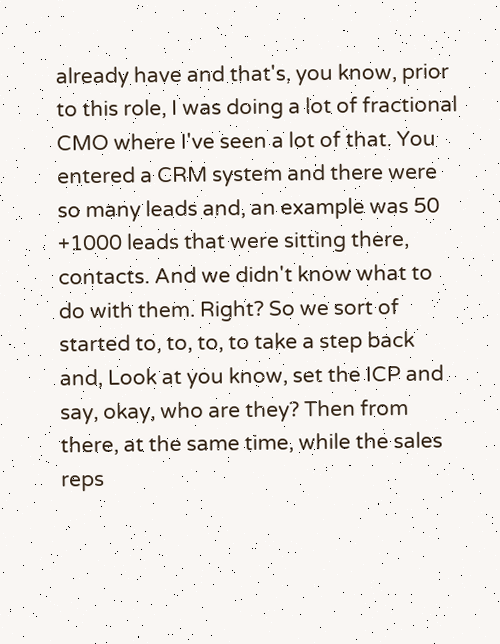already have and that's, you know, prior to this role, I was doing a lot of fractional CMO where I've seen a lot of that. You entered a CRM system and there were so many leads and, an example was 50 +1000 leads that were sitting there, contacts. And we didn't know what to do with them. Right? So we sort of started to, to, to, to take a step back and, Look at you know, set the ICP and say, okay, who are they? Then from there, at the same time, while the sales reps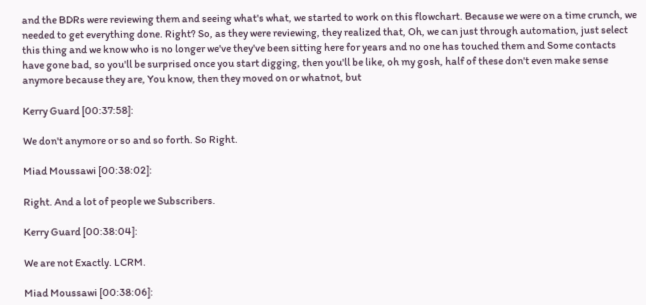and the BDRs were reviewing them and seeing what's what, we started to work on this flowchart. Because we were on a time crunch, we needed to get everything done. Right? So, as they were reviewing, they realized that, Oh, we can just through automation, just select this thing and we know who is no longer we've they've been sitting here for years and no one has touched them and Some contacts have gone bad, so you'll be surprised once you start digging, then you'll be like, oh my gosh, half of these don't even make sense anymore because they are, You know, then they moved on or whatnot, but

Kerry Guard [00:37:58]:

We don't anymore or so and so forth. So Right.

Miad Moussawi [00:38:02]:

Right. And a lot of people we Subscribers.

Kerry Guard [00:38:04]:

We are not Exactly. LCRM.

Miad Moussawi [00:38:06]: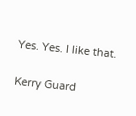Yes. Yes. I like that.

Kerry Guard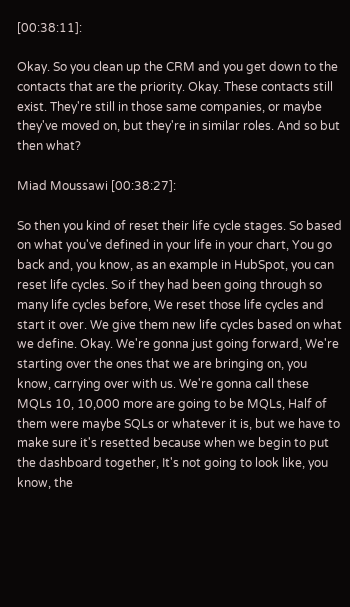[00:38:11]:

Okay. So you clean up the CRM and you get down to the contacts that are the priority. Okay. These contacts still exist. They're still in those same companies, or maybe they've moved on, but they're in similar roles. And so but then what?

Miad Moussawi [00:38:27]:

So then you kind of reset their life cycle stages. So based on what you've defined in your life in your chart, You go back and, you know, as an example in HubSpot, you can reset life cycles. So if they had been going through so many life cycles before, We reset those life cycles and start it over. We give them new life cycles based on what we define. Okay. We're gonna just going forward, We're starting over the ones that we are bringing on, you know, carrying over with us. We're gonna call these MQLs 10, 10,000 more are going to be MQLs, Half of them were maybe SQLs or whatever it is, but we have to make sure it's resetted because when we begin to put the dashboard together, It's not going to look like, you know, the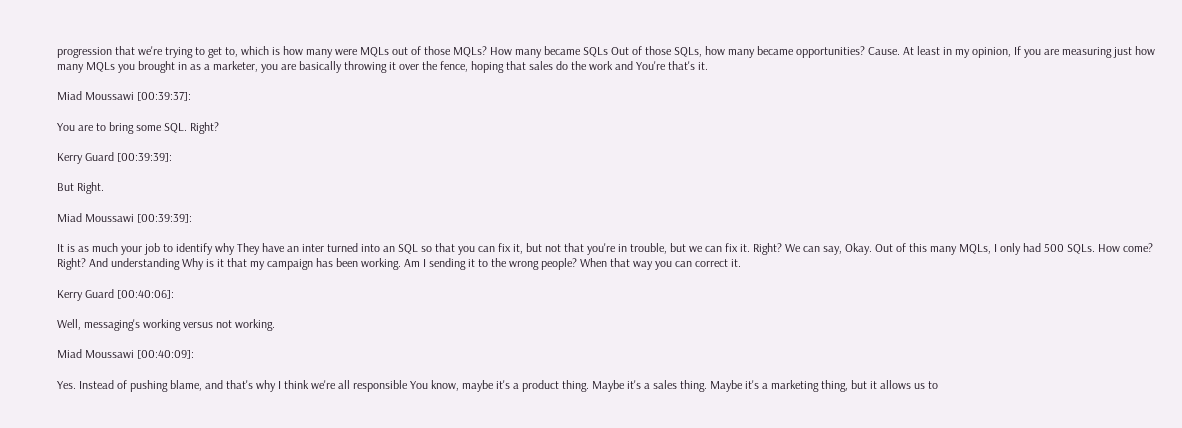progression that we're trying to get to, which is how many were MQLs out of those MQLs? How many became SQLs Out of those SQLs, how many became opportunities? Cause. At least in my opinion, If you are measuring just how many MQLs you brought in as a marketer, you are basically throwing it over the fence, hoping that sales do the work and You're that's it.

Miad Moussawi [00:39:37]:

You are to bring some SQL. Right?

Kerry Guard [00:39:39]:

But Right.

Miad Moussawi [00:39:39]:

It is as much your job to identify why They have an inter turned into an SQL so that you can fix it, but not that you're in trouble, but we can fix it. Right? We can say, Okay. Out of this many MQLs, I only had 500 SQLs. How come? Right? And understanding Why is it that my campaign has been working. Am I sending it to the wrong people? When that way you can correct it.

Kerry Guard [00:40:06]:

Well, messaging's working versus not working.

Miad Moussawi [00:40:09]:

Yes. Instead of pushing blame, and that's why I think we're all responsible You know, maybe it's a product thing. Maybe it's a sales thing. Maybe it's a marketing thing, but it allows us to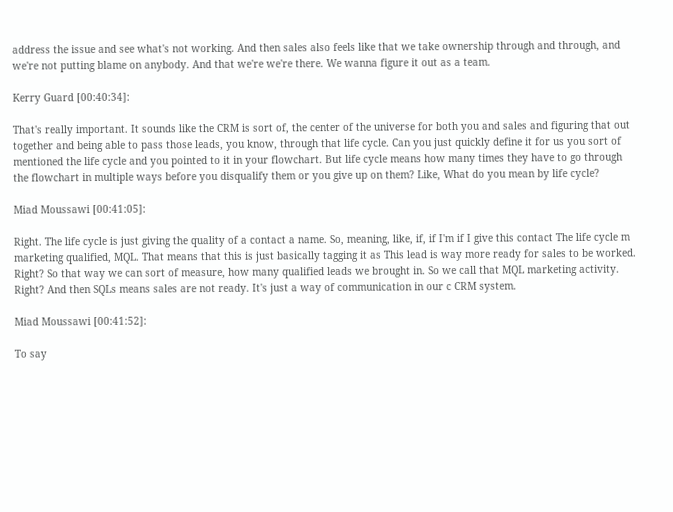address the issue and see what's not working. And then sales also feels like that we take ownership through and through, and we're not putting blame on anybody. And that we're we're there. We wanna figure it out as a team.

Kerry Guard [00:40:34]:

That's really important. It sounds like the CRM is sort of, the center of the universe for both you and sales and figuring that out together and being able to pass those leads, you know, through that life cycle. Can you just quickly define it for us you sort of mentioned the life cycle and you pointed to it in your flowchart. But life cycle means how many times they have to go through the flowchart in multiple ways before you disqualify them or you give up on them? Like, What do you mean by life cycle?

Miad Moussawi [00:41:05]:

Right. The life cycle is just giving the quality of a contact a name. So, meaning, like, if, if I'm if I give this contact The life cycle m marketing qualified, MQL. That means that this is just basically tagging it as This lead is way more ready for sales to be worked. Right? So that way we can sort of measure, how many qualified leads we brought in. So we call that MQL marketing activity. Right? And then SQLs means sales are not ready. It's just a way of communication in our c CRM system.

Miad Moussawi [00:41:52]:

To say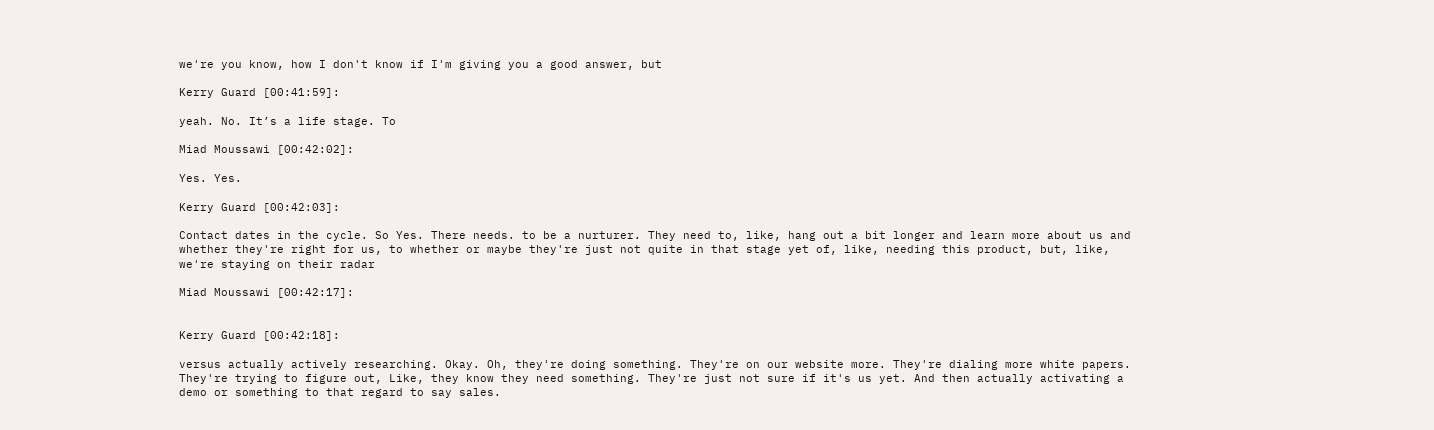we're you know, how I don't know if I'm giving you a good answer, but

Kerry Guard [00:41:59]:

yeah. No. It’s a life stage. To

Miad Moussawi [00:42:02]:

Yes. Yes.

Kerry Guard [00:42:03]:

Contact dates in the cycle. So Yes. There needs. to be a nurturer. They need to, like, hang out a bit longer and learn more about us and whether they're right for us, to whether or maybe they're just not quite in that stage yet of, like, needing this product, but, like, we're staying on their radar

Miad Moussawi [00:42:17]:


Kerry Guard [00:42:18]:

versus actually actively researching. Okay. Oh, they're doing something. They're on our website more. They're dialing more white papers. They're trying to figure out, Like, they know they need something. They're just not sure if it's us yet. And then actually activating a demo or something to that regard to say sales.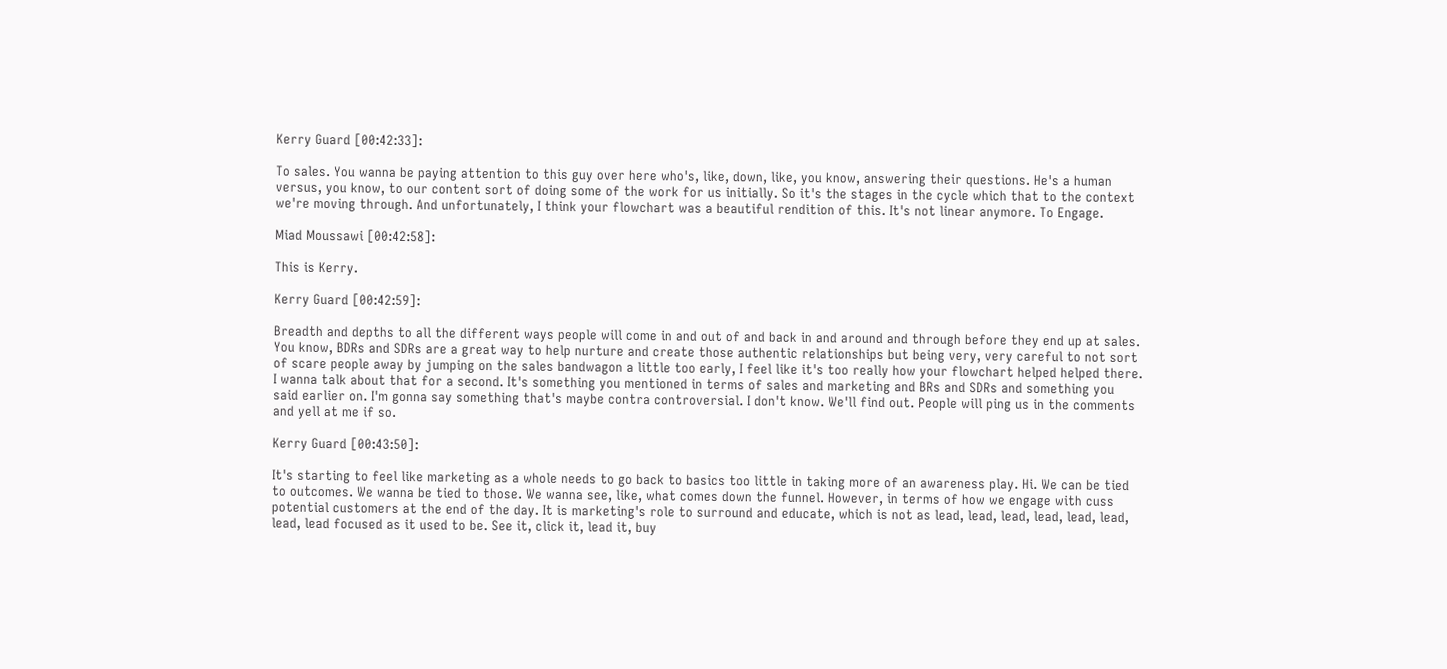Kerry Guard [00:42:33]:

To sales. You wanna be paying attention to this guy over here who's, like, down, like, you know, answering their questions. He's a human versus, you know, to our content sort of doing some of the work for us initially. So it's the stages in the cycle which that to the context we're moving through. And unfortunately, I think your flowchart was a beautiful rendition of this. It's not linear anymore. To Engage.

Miad Moussawi [00:42:58]:

This is Kerry.

Kerry Guard [00:42:59]:

Breadth and depths to all the different ways people will come in and out of and back in and around and through before they end up at sales. You know, BDRs and SDRs are a great way to help nurture and create those authentic relationships but being very, very careful to not sort of scare people away by jumping on the sales bandwagon a little too early, I feel like it's too really how your flowchart helped helped there. I wanna talk about that for a second. It's something you mentioned in terms of sales and marketing and BRs and SDRs and something you said earlier on. I'm gonna say something that's maybe contra controversial. I don't know. We'll find out. People will ping us in the comments and yell at me if so.

Kerry Guard [00:43:50]:

It's starting to feel like marketing as a whole needs to go back to basics too little in taking more of an awareness play. Hi. We can be tied to outcomes. We wanna be tied to those. We wanna see, like, what comes down the funnel. However, in terms of how we engage with cuss potential customers at the end of the day. It is marketing's role to surround and educate, which is not as lead, lead, lead, lead, lead, lead, lead, lead focused as it used to be. See it, click it, lead it, buy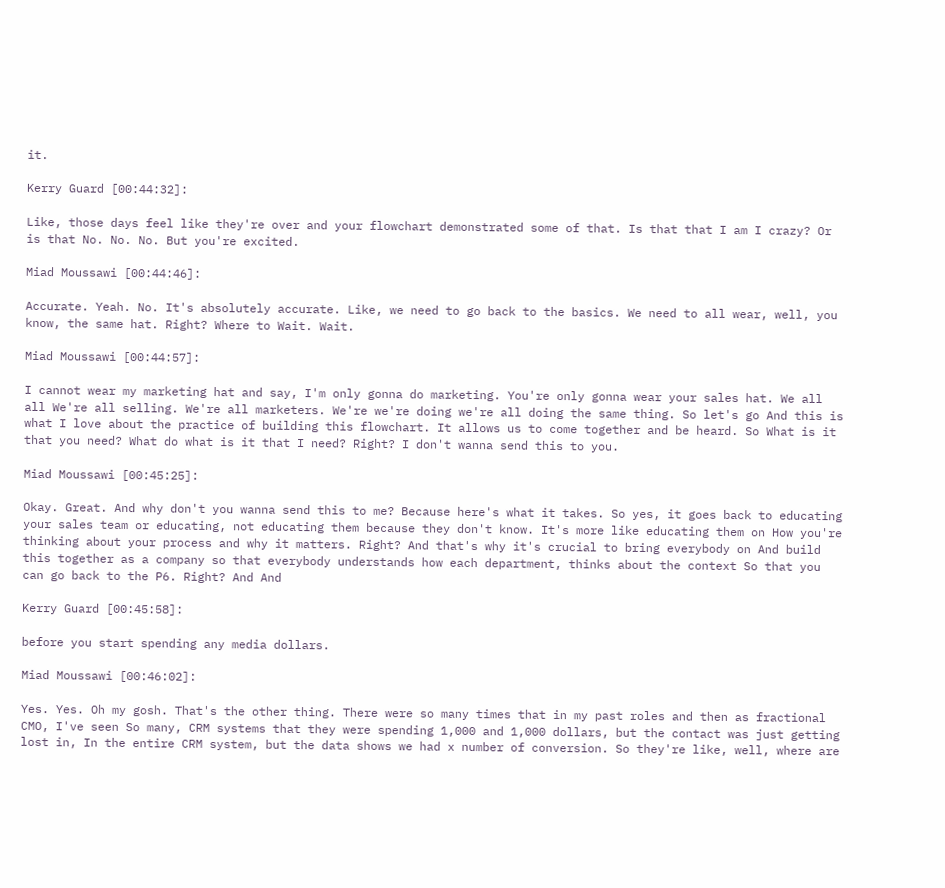it.

Kerry Guard [00:44:32]:

Like, those days feel like they're over and your flowchart demonstrated some of that. Is that that I am I crazy? Or is that No. No. No. But you're excited.

Miad Moussawi [00:44:46]:

Accurate. Yeah. No. It's absolutely accurate. Like, we need to go back to the basics. We need to all wear, well, you know, the same hat. Right? Where to Wait. Wait.

Miad Moussawi [00:44:57]:

I cannot wear my marketing hat and say, I'm only gonna do marketing. You're only gonna wear your sales hat. We all all We're all selling. We're all marketers. We're we're doing we're all doing the same thing. So let's go And this is what I love about the practice of building this flowchart. It allows us to come together and be heard. So What is it that you need? What do what is it that I need? Right? I don't wanna send this to you.

Miad Moussawi [00:45:25]:

Okay. Great. And why don't you wanna send this to me? Because here's what it takes. So yes, it goes back to educating your sales team or educating, not educating them because they don't know. It's more like educating them on How you're thinking about your process and why it matters. Right? And that's why it's crucial to bring everybody on And build this together as a company so that everybody understands how each department, thinks about the context So that you can go back to the P6. Right? And And

Kerry Guard [00:45:58]:

before you start spending any media dollars.

Miad Moussawi [00:46:02]:

Yes. Yes. Oh my gosh. That's the other thing. There were so many times that in my past roles and then as fractional CMO, I've seen So many, CRM systems that they were spending 1,000 and 1,000 dollars, but the contact was just getting lost in, In the entire CRM system, but the data shows we had x number of conversion. So they're like, well, where are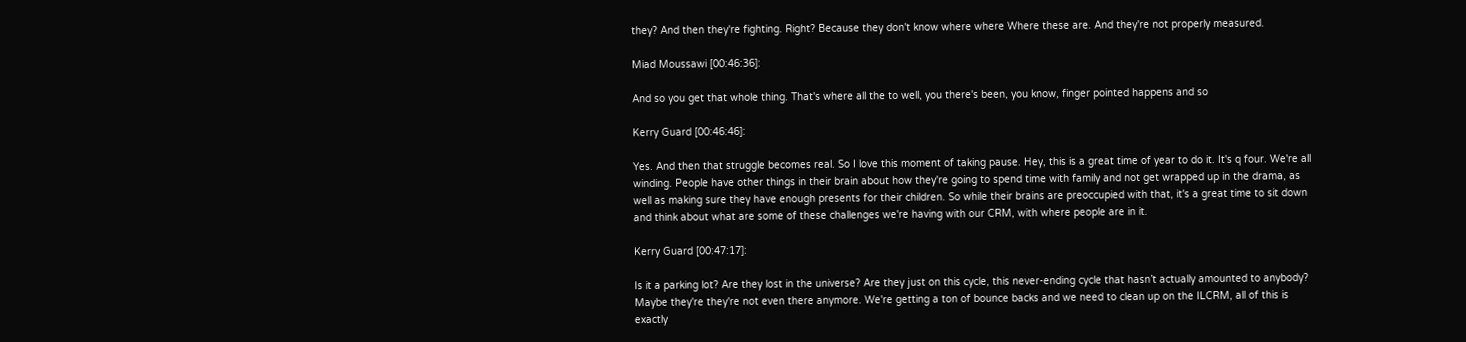they? And then they're fighting. Right? Because they don't know where where Where these are. And they're not properly measured.

Miad Moussawi [00:46:36]:

And so you get that whole thing. That's where all the to well, you there's been, you know, finger pointed happens and so

Kerry Guard [00:46:46]:

Yes. And then that struggle becomes real. So I love this moment of taking pause. Hey, this is a great time of year to do it. It's q four. We're all winding. People have other things in their brain about how they're going to spend time with family and not get wrapped up in the drama, as well as making sure they have enough presents for their children. So while their brains are preoccupied with that, it's a great time to sit down and think about what are some of these challenges we're having with our CRM, with where people are in it.

Kerry Guard [00:47:17]:

Is it a parking lot? Are they lost in the universe? Are they just on this cycle, this never-ending cycle that hasn’t actually amounted to anybody? Maybe they're they're not even there anymore. We're getting a ton of bounce backs and we need to clean up on the ILCRM, all of this is exactly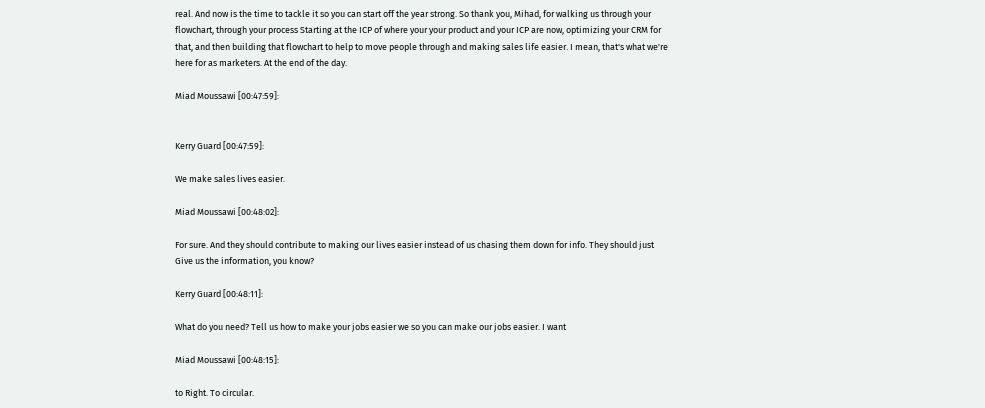real. And now is the time to tackle it so you can start off the year strong. So thank you, Mihad, for walking us through your flowchart, through your process Starting at the ICP of where your your product and your ICP are now, optimizing your CRM for that, and then building that flowchart to help to move people through and making sales life easier. I mean, that's what we're here for as marketers. At the end of the day.

Miad Moussawi [00:47:59]:


Kerry Guard [00:47:59]:

We make sales lives easier.

Miad Moussawi [00:48:02]:

For sure. And they should contribute to making our lives easier instead of us chasing them down for info. They should just Give us the information, you know?

Kerry Guard [00:48:11]:

What do you need? Tell us how to make your jobs easier we so you can make our jobs easier. I want

Miad Moussawi [00:48:15]:

to Right. To circular.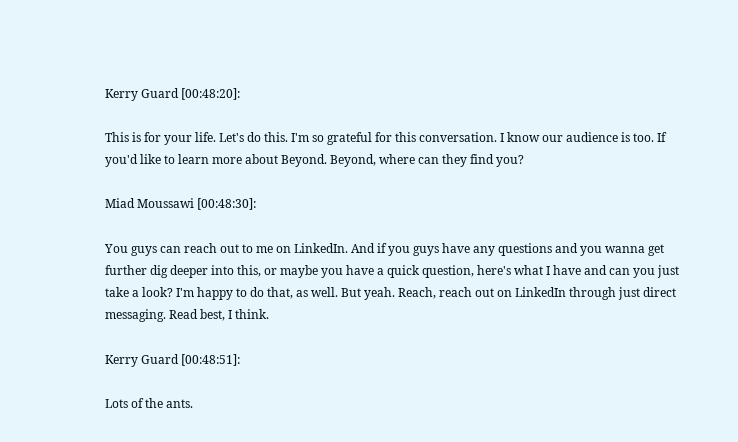Kerry Guard [00:48:20]:

This is for your life. Let's do this. I'm so grateful for this conversation. I know our audience is too. If you'd like to learn more about Beyond. Beyond, where can they find you?

Miad Moussawi [00:48:30]:

You guys can reach out to me on LinkedIn. And if you guys have any questions and you wanna get further dig deeper into this, or maybe you have a quick question, here's what I have and can you just take a look? I'm happy to do that, as well. But yeah. Reach, reach out on LinkedIn through just direct messaging. Read best, I think.

Kerry Guard [00:48:51]:

Lots of the ants.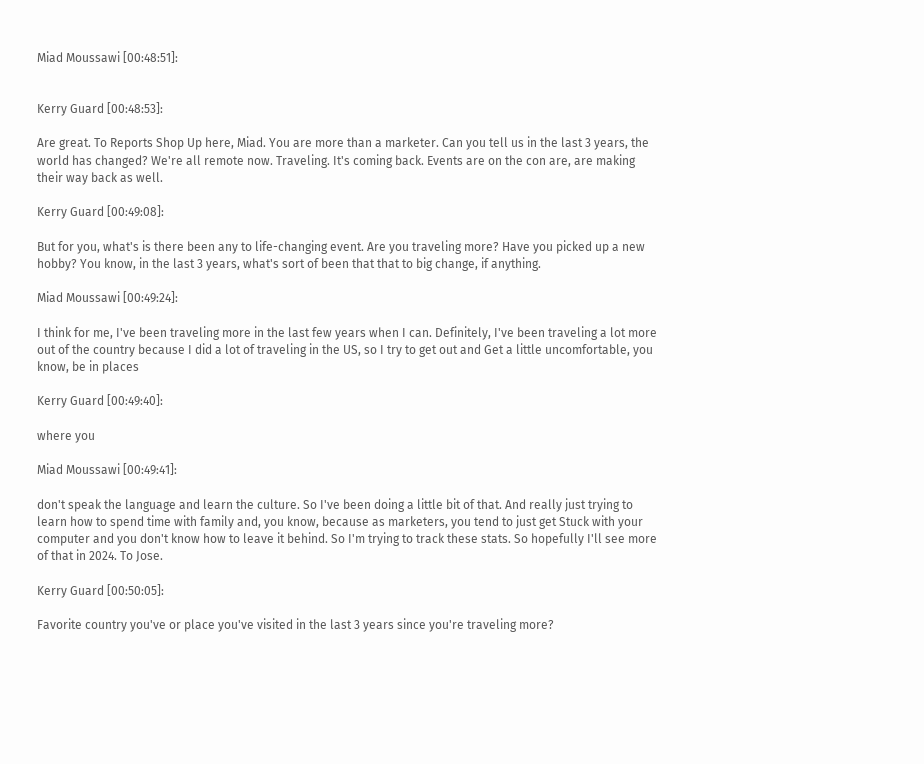Miad Moussawi [00:48:51]:


Kerry Guard [00:48:53]:

Are great. To Reports Shop Up here, Miad. You are more than a marketer. Can you tell us in the last 3 years, the world has changed? We're all remote now. Traveling. It's coming back. Events are on the con are, are making their way back as well.

Kerry Guard [00:49:08]:

But for you, what's is there been any to life-changing event. Are you traveling more? Have you picked up a new hobby? You know, in the last 3 years, what's sort of been that that to big change, if anything.

Miad Moussawi [00:49:24]:

I think for me, I've been traveling more in the last few years when I can. Definitely, I've been traveling a lot more out of the country because I did a lot of traveling in the US, so I try to get out and Get a little uncomfortable, you know, be in places

Kerry Guard [00:49:40]:

where you

Miad Moussawi [00:49:41]:

don't speak the language and learn the culture. So I've been doing a little bit of that. And really just trying to learn how to spend time with family and, you know, because as marketers, you tend to just get Stuck with your computer and you don't know how to leave it behind. So I'm trying to track these stats. So hopefully I'll see more of that in 2024. To Jose.

Kerry Guard [00:50:05]:

Favorite country you've or place you've visited in the last 3 years since you're traveling more?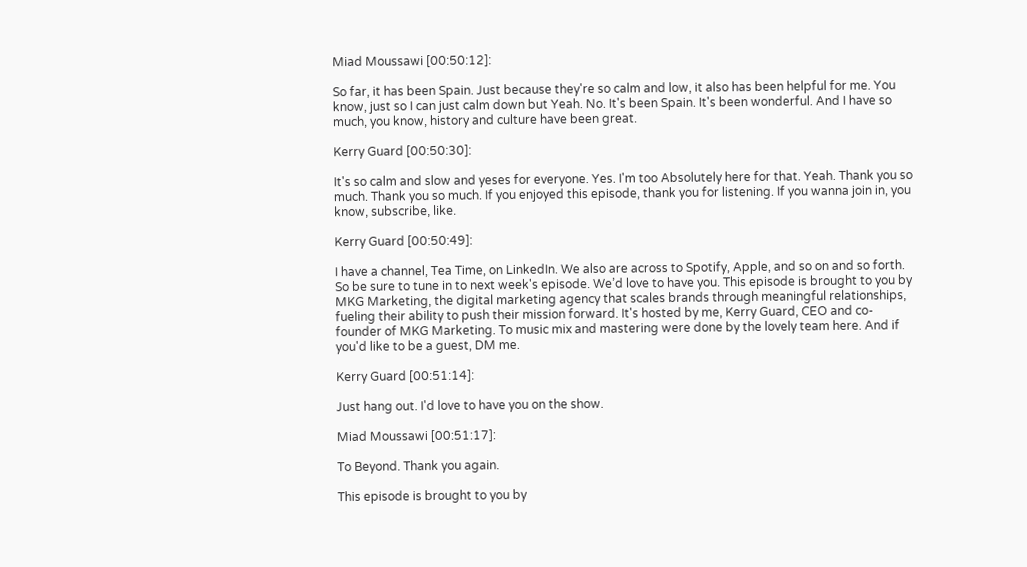Miad Moussawi [00:50:12]:

So far, it has been Spain. Just because they're so calm and low, it also has been helpful for me. You know, just so I can just calm down but Yeah. No. It's been Spain. It's been wonderful. And I have so much, you know, history and culture have been great.

Kerry Guard [00:50:30]:

It's so calm and slow and yeses for everyone. Yes. I'm too Absolutely here for that. Yeah. Thank you so much. Thank you so much. If you enjoyed this episode, thank you for listening. If you wanna join in, you know, subscribe, like.

Kerry Guard [00:50:49]:

I have a channel, Tea Time, on LinkedIn. We also are across to Spotify, Apple, and so on and so forth. So be sure to tune in to next week's episode. We’d love to have you. This episode is brought to you by MKG Marketing, the digital marketing agency that scales brands through meaningful relationships, fueling their ability to push their mission forward. It's hosted by me, Kerry Guard, CEO and co-founder of MKG Marketing. To music mix and mastering were done by the lovely team here. And if you'd like to be a guest, DM me.

Kerry Guard [00:51:14]:

Just hang out. I'd love to have you on the show.

Miad Moussawi [00:51:17]:

To Beyond. Thank you again.

This episode is brought to you by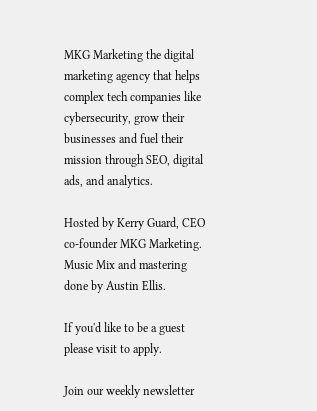MKG Marketing the digital marketing agency that helps complex tech companies like cybersecurity, grow their businesses and fuel their mission through SEO, digital ads, and analytics.

Hosted by Kerry Guard, CEO co-founder MKG Marketing. Music Mix and mastering done by Austin Ellis.

If you'd like to be a guest please visit to apply.

Join our weekly newsletter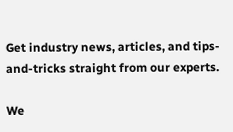Get industry news, articles, and tips-and-tricks straight from our experts.

We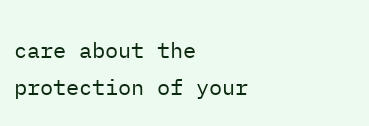care about the protection of your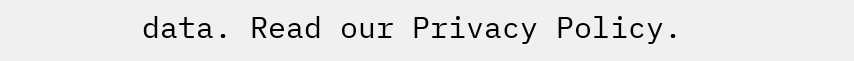data. Read our Privacy Policy.